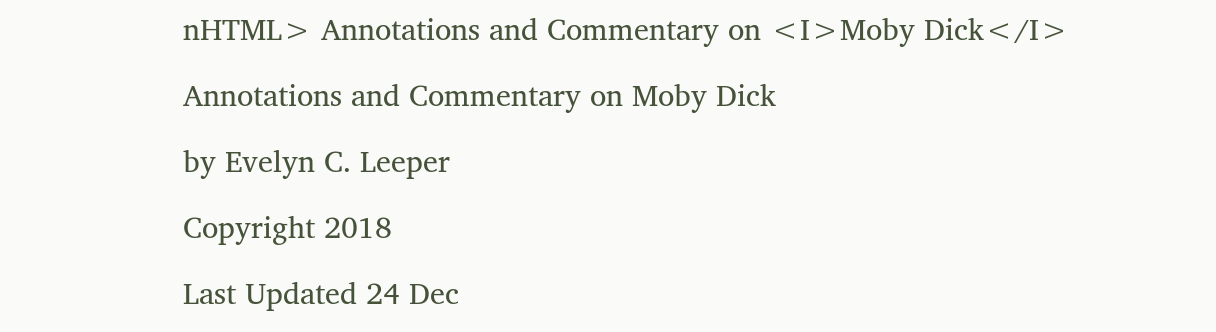nHTML> Annotations and Commentary on <I>Moby Dick</I>

Annotations and Commentary on Moby Dick

by Evelyn C. Leeper

Copyright 2018

Last Updated 24 Dec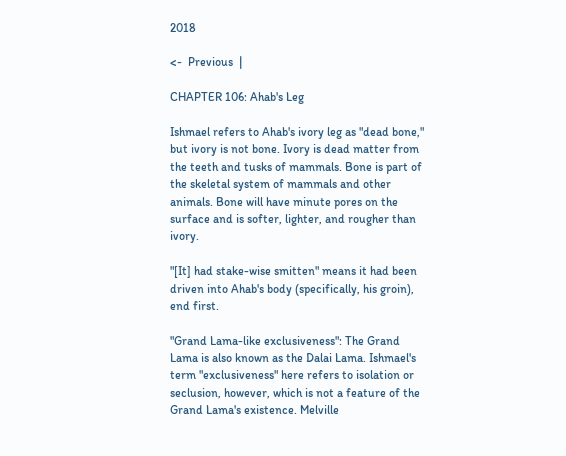2018

<-  Previous  |

CHAPTER 106: Ahab's Leg

Ishmael refers to Ahab's ivory leg as "dead bone," but ivory is not bone. Ivory is dead matter from the teeth and tusks of mammals. Bone is part of the skeletal system of mammals and other animals. Bone will have minute pores on the surface and is softer, lighter, and rougher than ivory.

"[It] had stake-wise smitten" means it had been driven into Ahab's body (specifically, his groin), end first.

"Grand Lama-like exclusiveness": The Grand Lama is also known as the Dalai Lama. Ishmael's term "exclusiveness" here refers to isolation or seclusion, however, which is not a feature of the Grand Lama's existence. Melville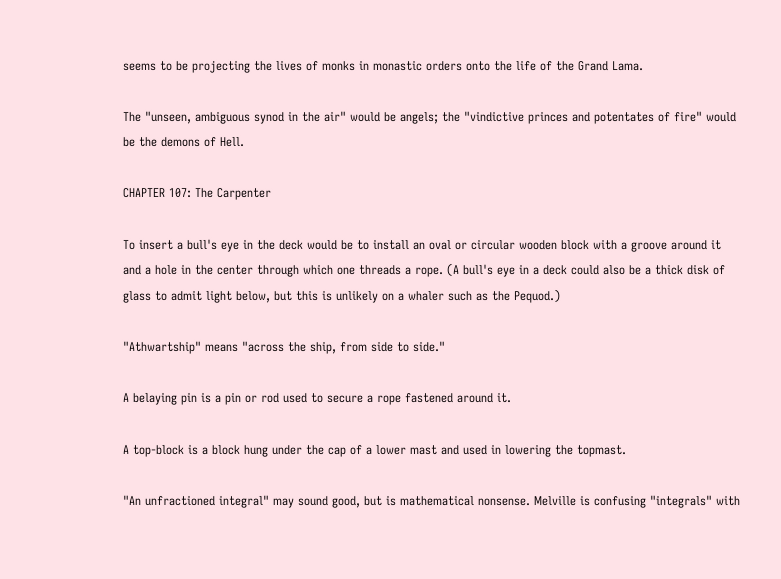seems to be projecting the lives of monks in monastic orders onto the life of the Grand Lama.

The "unseen, ambiguous synod in the air" would be angels; the "vindictive princes and potentates of fire" would be the demons of Hell.

CHAPTER 107: The Carpenter

To insert a bull's eye in the deck would be to install an oval or circular wooden block with a groove around it and a hole in the center through which one threads a rope. (A bull's eye in a deck could also be a thick disk of glass to admit light below, but this is unlikely on a whaler such as the Pequod.)

"Athwartship" means "across the ship, from side to side."

A belaying pin is a pin or rod used to secure a rope fastened around it.

A top-block is a block hung under the cap of a lower mast and used in lowering the topmast.

"An unfractioned integral" may sound good, but is mathematical nonsense. Melville is confusing "integrals" with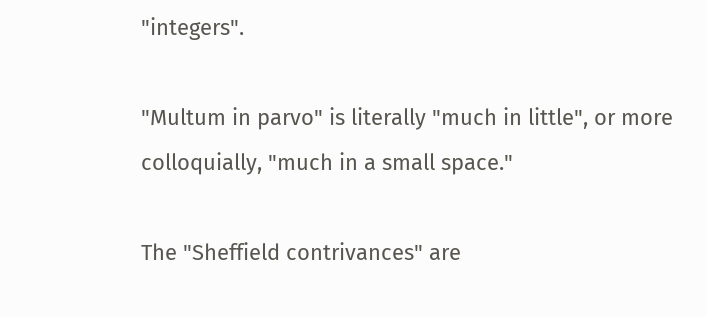"integers".

"Multum in parvo" is literally "much in little", or more colloquially, "much in a small space."

The "Sheffield contrivances" are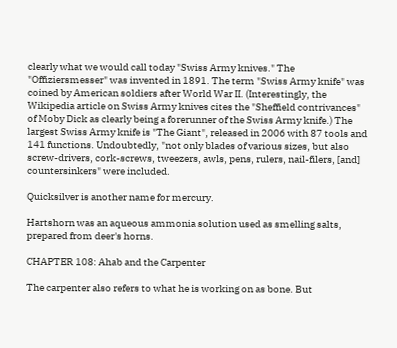clearly what we would call today "Swiss Army knives." The "Offiziersmesser" was invented in 1891. The term "Swiss Army knife" was coined by American soldiers after World War II. (Interestingly, the Wikipedia article on Swiss Army knives cites the "Sheffield contrivances" of Moby Dick as clearly being a forerunner of the Swiss Army knife.) The largest Swiss Army knife is "The Giant", released in 2006 with 87 tools and 141 functions. Undoubtedly, "not only blades of various sizes, but also screw-drivers, cork-screws, tweezers, awls, pens, rulers, nail-filers, [and] countersinkers" were included.

Quicksilver is another name for mercury.

Hartshorn was an aqueous ammonia solution used as smelling salts, prepared from deer's horns.

CHAPTER 108: Ahab and the Carpenter

The carpenter also refers to what he is working on as bone. But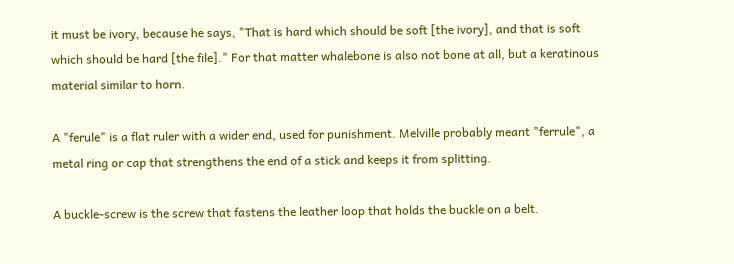it must be ivory, because he says, "That is hard which should be soft [the ivory], and that is soft which should be hard [the file]." For that matter whalebone is also not bone at all, but a keratinous material similar to horn.

A "ferule" is a flat ruler with a wider end, used for punishment. Melville probably meant "ferrule", a metal ring or cap that strengthens the end of a stick and keeps it from splitting.

A buckle-screw is the screw that fastens the leather loop that holds the buckle on a belt.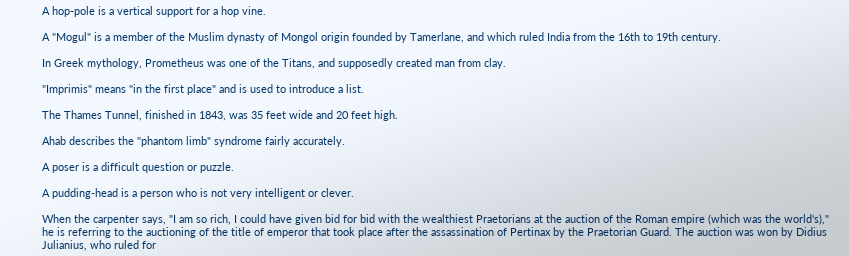A hop-pole is a vertical support for a hop vine.

A "Mogul" is a member of the Muslim dynasty of Mongol origin founded by Tamerlane, and which ruled India from the 16th to 19th century.

In Greek mythology, Prometheus was one of the Titans, and supposedly created man from clay.

"Imprimis" means "in the first place" and is used to introduce a list.

The Thames Tunnel, finished in 1843, was 35 feet wide and 20 feet high.

Ahab describes the "phantom limb" syndrome fairly accurately.

A poser is a difficult question or puzzle.

A pudding-head is a person who is not very intelligent or clever.

When the carpenter says, "I am so rich, I could have given bid for bid with the wealthiest Praetorians at the auction of the Roman empire (which was the world's)," he is referring to the auctioning of the title of emperor that took place after the assassination of Pertinax by the Praetorian Guard. The auction was won by Didius Julianius, who ruled for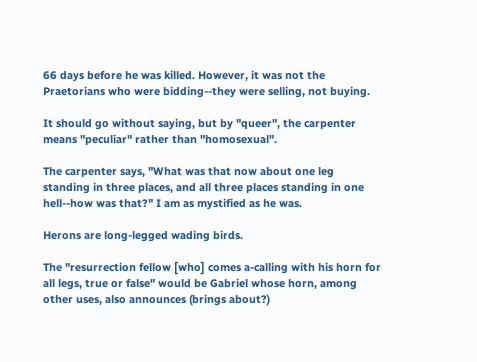66 days before he was killed. However, it was not the Praetorians who were bidding--they were selling, not buying.

It should go without saying, but by "queer", the carpenter means "peculiar" rather than "homosexual".

The carpenter says, "What was that now about one leg standing in three places, and all three places standing in one hell--how was that?" I am as mystified as he was.

Herons are long-legged wading birds.

The "resurrection fellow [who] comes a-calling with his horn for all legs, true or false" would be Gabriel whose horn, among other uses, also announces (brings about?)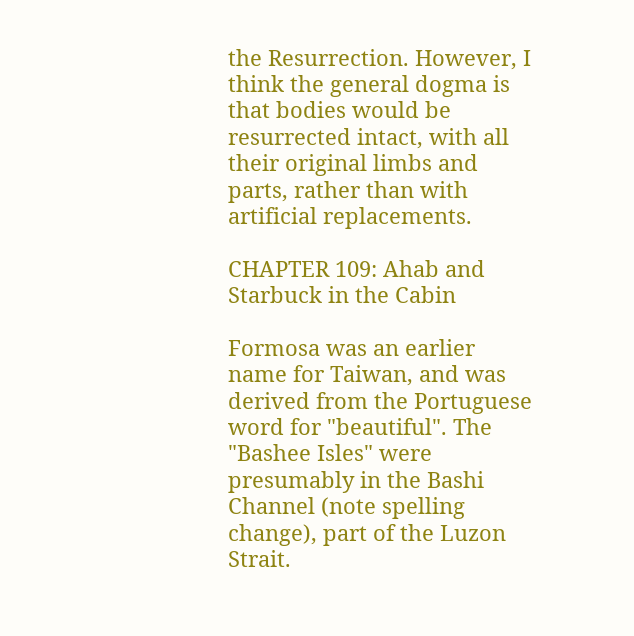the Resurrection. However, I think the general dogma is that bodies would be resurrected intact, with all their original limbs and parts, rather than with artificial replacements.

CHAPTER 109: Ahab and Starbuck in the Cabin

Formosa was an earlier name for Taiwan, and was derived from the Portuguese word for "beautiful". The "Bashee Isles" were presumably in the Bashi Channel (note spelling change), part of the Luzon Strait.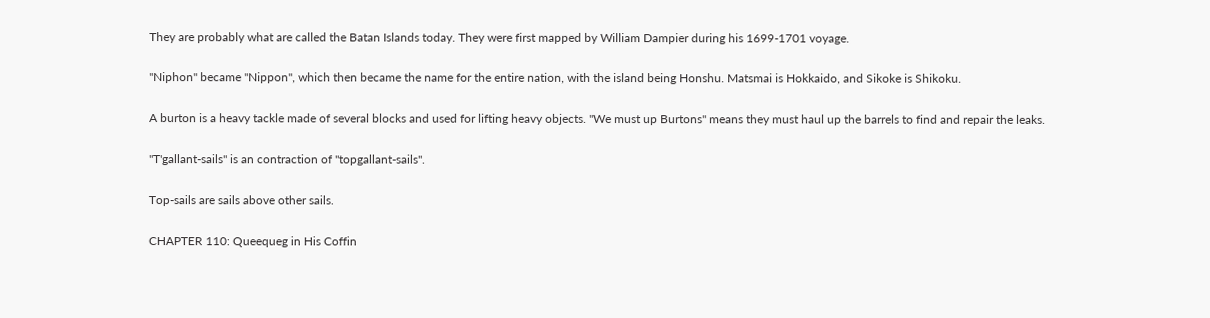They are probably what are called the Batan Islands today. They were first mapped by William Dampier during his 1699-1701 voyage.

"Niphon" became "Nippon", which then became the name for the entire nation, with the island being Honshu. Matsmai is Hokkaido, and Sikoke is Shikoku.

A burton is a heavy tackle made of several blocks and used for lifting heavy objects. "We must up Burtons" means they must haul up the barrels to find and repair the leaks.

"T'gallant-sails" is an contraction of "topgallant-sails".

Top-sails are sails above other sails.

CHAPTER 110: Queequeg in His Coffin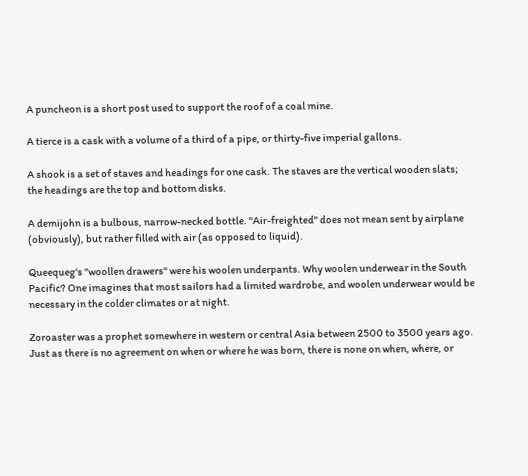A puncheon is a short post used to support the roof of a coal mine.

A tierce is a cask with a volume of a third of a pipe, or thirty-five imperial gallons.

A shook is a set of staves and headings for one cask. The staves are the vertical wooden slats; the headings are the top and bottom disks.

A demijohn is a bulbous, narrow-necked bottle. "Air-freighted" does not mean sent by airplane (obviously), but rather filled with air (as opposed to liquid).

Queequeg's "woollen drawers" were his woolen underpants. Why woolen underwear in the South Pacific? One imagines that most sailors had a limited wardrobe, and woolen underwear would be necessary in the colder climates or at night.

Zoroaster was a prophet somewhere in western or central Asia between 2500 to 3500 years ago. Just as there is no agreement on when or where he was born, there is none on when, where, or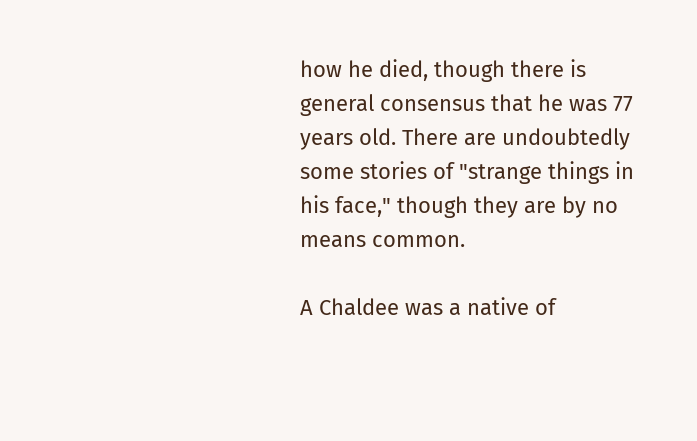how he died, though there is general consensus that he was 77 years old. There are undoubtedly some stories of "strange things in his face," though they are by no means common.

A Chaldee was a native of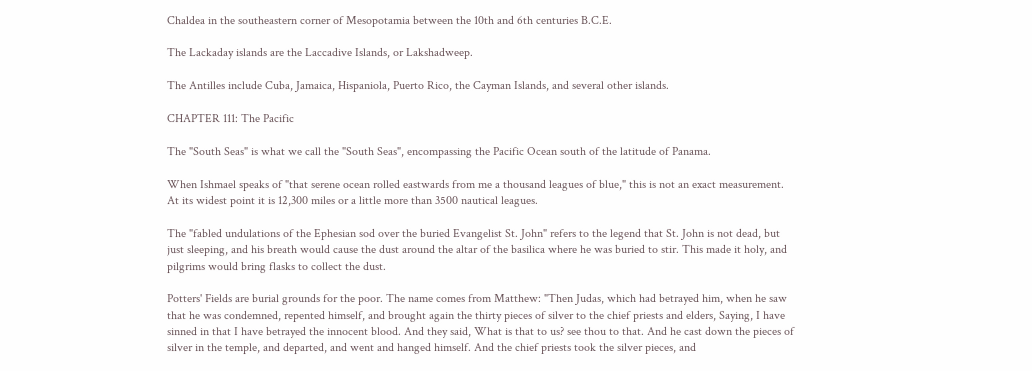Chaldea in the southeastern corner of Mesopotamia between the 10th and 6th centuries B.C.E.

The Lackaday islands are the Laccadive Islands, or Lakshadweep.

The Antilles include Cuba, Jamaica, Hispaniola, Puerto Rico, the Cayman Islands, and several other islands.

CHAPTER 111: The Pacific

The "South Seas" is what we call the "South Seas", encompassing the Pacific Ocean south of the latitude of Panama.

When Ishmael speaks of "that serene ocean rolled eastwards from me a thousand leagues of blue," this is not an exact measurement. At its widest point it is 12,300 miles or a little more than 3500 nautical leagues.

The "fabled undulations of the Ephesian sod over the buried Evangelist St. John" refers to the legend that St. John is not dead, but just sleeping, and his breath would cause the dust around the altar of the basilica where he was buried to stir. This made it holy, and pilgrims would bring flasks to collect the dust.

Potters' Fields are burial grounds for the poor. The name comes from Matthew: "Then Judas, which had betrayed him, when he saw that he was condemned, repented himself, and brought again the thirty pieces of silver to the chief priests and elders, Saying, I have sinned in that I have betrayed the innocent blood. And they said, What is that to us? see thou to that. And he cast down the pieces of silver in the temple, and departed, and went and hanged himself. And the chief priests took the silver pieces, and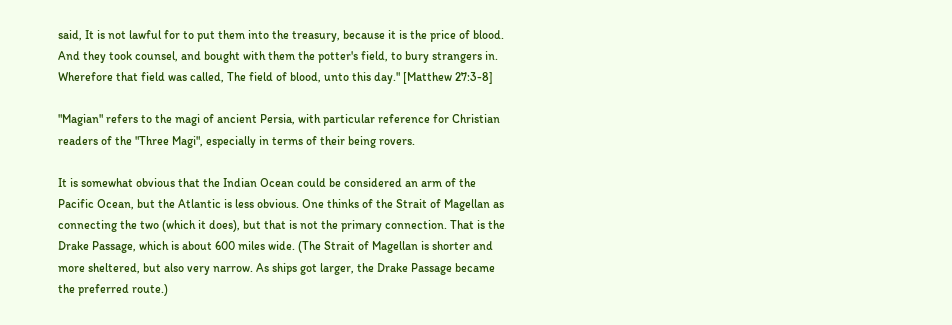said, It is not lawful for to put them into the treasury, because it is the price of blood. And they took counsel, and bought with them the potter's field, to bury strangers in. Wherefore that field was called, The field of blood, unto this day." [Matthew 27:3-8]

"Magian" refers to the magi of ancient Persia, with particular reference for Christian readers of the "Three Magi", especially in terms of their being rovers.

It is somewhat obvious that the Indian Ocean could be considered an arm of the Pacific Ocean, but the Atlantic is less obvious. One thinks of the Strait of Magellan as connecting the two (which it does), but that is not the primary connection. That is the Drake Passage, which is about 600 miles wide. (The Strait of Magellan is shorter and more sheltered, but also very narrow. As ships got larger, the Drake Passage became the preferred route.)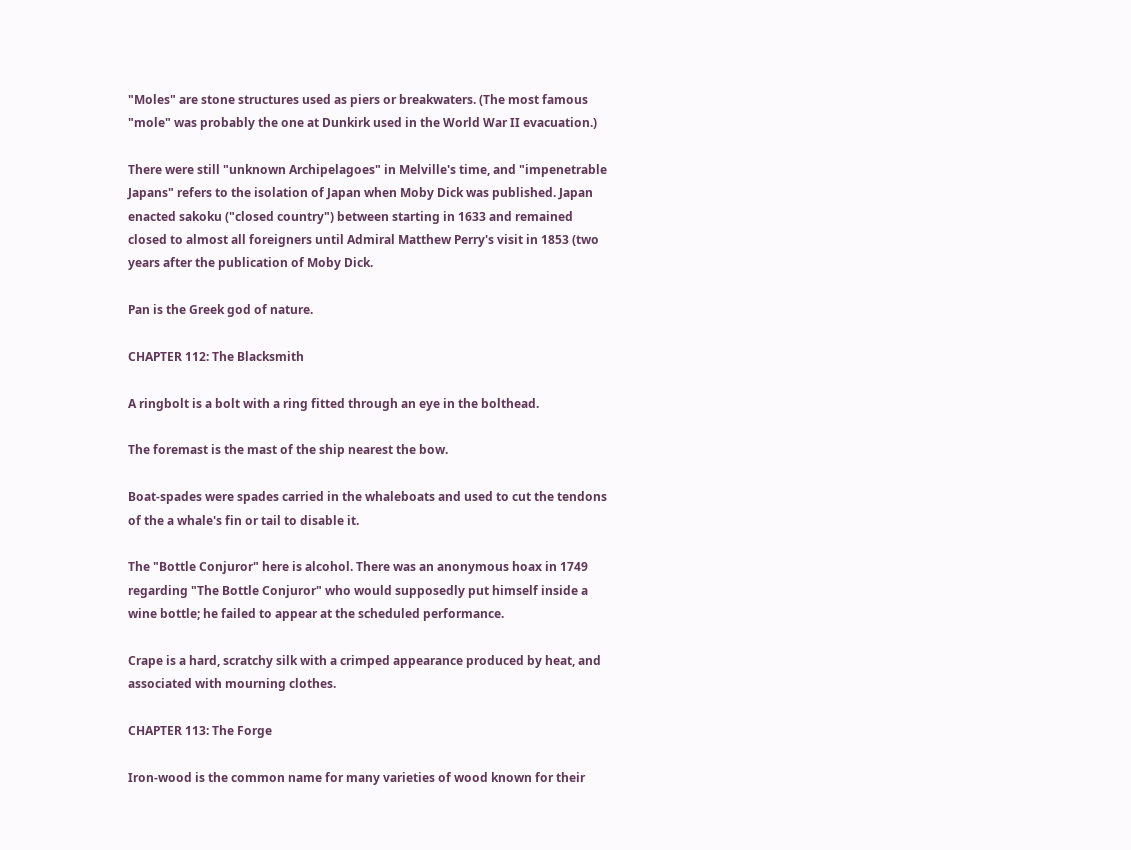"Moles" are stone structures used as piers or breakwaters. (The most famous "mole" was probably the one at Dunkirk used in the World War II evacuation.)

There were still "unknown Archipelagoes" in Melville's time, and "impenetrable Japans" refers to the isolation of Japan when Moby Dick was published. Japan enacted sakoku ("closed country") between starting in 1633 and remained closed to almost all foreigners until Admiral Matthew Perry's visit in 1853 (two years after the publication of Moby Dick.

Pan is the Greek god of nature.

CHAPTER 112: The Blacksmith

A ringbolt is a bolt with a ring fitted through an eye in the bolthead.

The foremast is the mast of the ship nearest the bow.

Boat-spades were spades carried in the whaleboats and used to cut the tendons of the a whale's fin or tail to disable it.

The "Bottle Conjuror" here is alcohol. There was an anonymous hoax in 1749 regarding "The Bottle Conjuror" who would supposedly put himself inside a wine bottle; he failed to appear at the scheduled performance.

Crape is a hard, scratchy silk with a crimped appearance produced by heat, and associated with mourning clothes.

CHAPTER 113: The Forge

Iron-wood is the common name for many varieties of wood known for their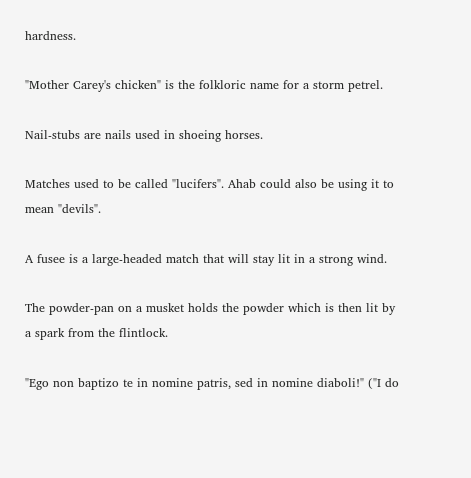hardness.

"Mother Carey's chicken" is the folkloric name for a storm petrel.

Nail-stubs are nails used in shoeing horses.

Matches used to be called "lucifers". Ahab could also be using it to mean "devils".

A fusee is a large-headed match that will stay lit in a strong wind.

The powder-pan on a musket holds the powder which is then lit by a spark from the flintlock.

"Ego non baptizo te in nomine patris, sed in nomine diaboli!" ("I do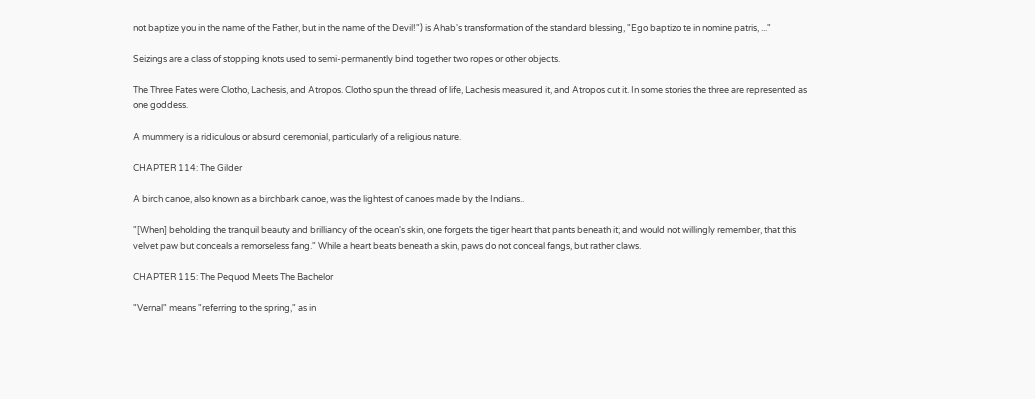not baptize you in the name of the Father, but in the name of the Devil!") is Ahab's transformation of the standard blessing, "Ego baptizo te in nomine patris, ..."

Seizings are a class of stopping knots used to semi-permanently bind together two ropes or other objects.

The Three Fates were Clotho, Lachesis, and Atropos. Clotho spun the thread of life, Lachesis measured it, and Atropos cut it. In some stories the three are represented as one goddess.

A mummery is a ridiculous or absurd ceremonial, particularly of a religious nature.

CHAPTER 114: The Gilder

A birch canoe, also known as a birchbark canoe, was the lightest of canoes made by the Indians..

"[When] beholding the tranquil beauty and brilliancy of the ocean's skin, one forgets the tiger heart that pants beneath it; and would not willingly remember, that this velvet paw but conceals a remorseless fang." While a heart beats beneath a skin, paws do not conceal fangs, but rather claws.

CHAPTER 115: The Pequod Meets The Bachelor

"Vernal" means "referring to the spring," as in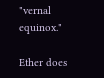"vernal equinox."

Ether does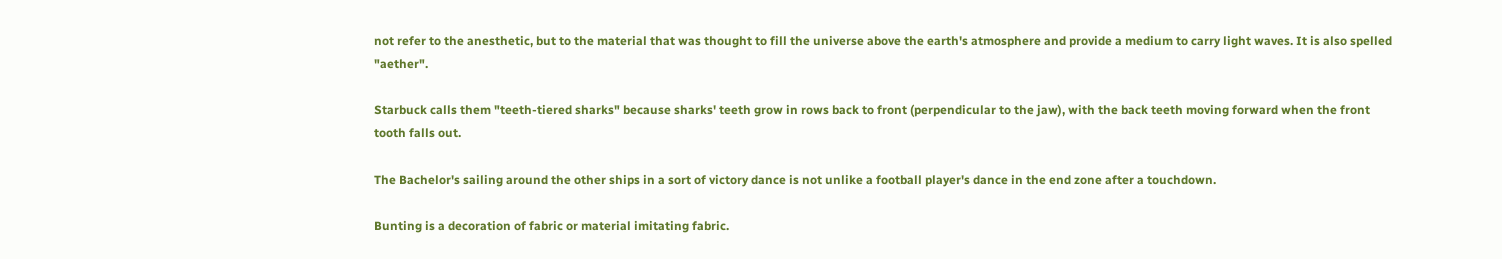not refer to the anesthetic, but to the material that was thought to fill the universe above the earth's atmosphere and provide a medium to carry light waves. It is also spelled "aether".

Starbuck calls them "teeth-tiered sharks" because sharks' teeth grow in rows back to front (perpendicular to the jaw), with the back teeth moving forward when the front tooth falls out.

The Bachelor's sailing around the other ships in a sort of victory dance is not unlike a football player's dance in the end zone after a touchdown.

Bunting is a decoration of fabric or material imitating fabric.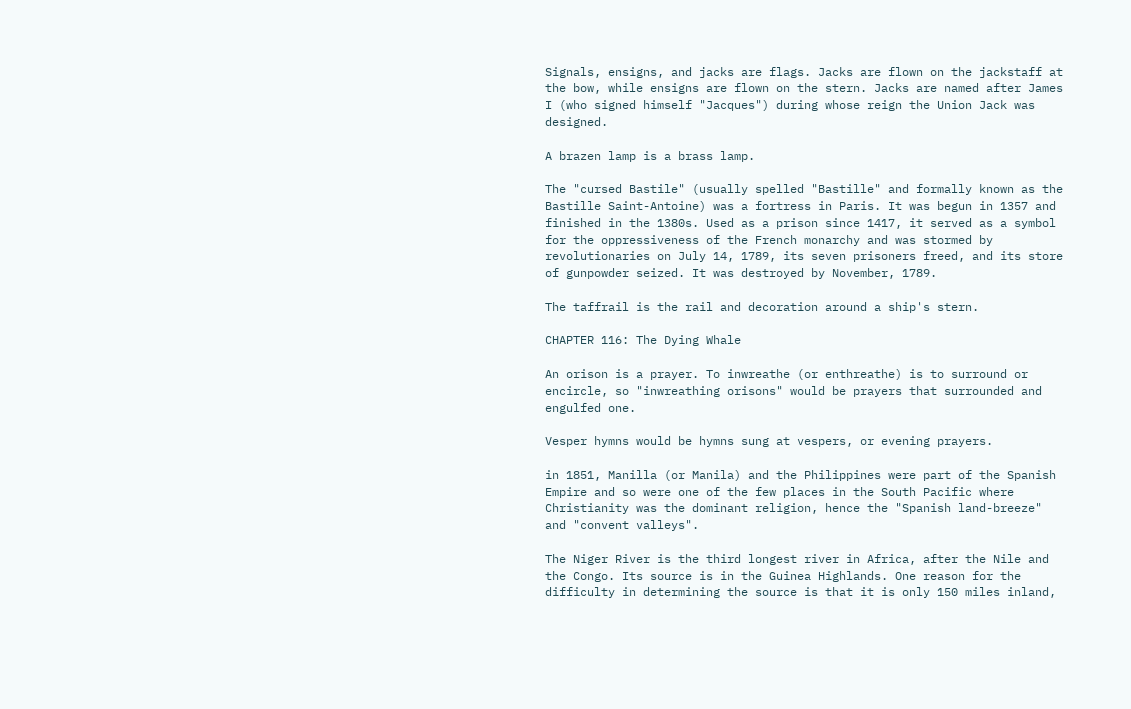Signals, ensigns, and jacks are flags. Jacks are flown on the jackstaff at the bow, while ensigns are flown on the stern. Jacks are named after James I (who signed himself "Jacques") during whose reign the Union Jack was designed.

A brazen lamp is a brass lamp.

The "cursed Bastile" (usually spelled "Bastille" and formally known as the Bastille Saint-Antoine) was a fortress in Paris. It was begun in 1357 and finished in the 1380s. Used as a prison since 1417, it served as a symbol for the oppressiveness of the French monarchy and was stormed by revolutionaries on July 14, 1789, its seven prisoners freed, and its store of gunpowder seized. It was destroyed by November, 1789.

The taffrail is the rail and decoration around a ship's stern.

CHAPTER 116: The Dying Whale

An orison is a prayer. To inwreathe (or enthreathe) is to surround or encircle, so "inwreathing orisons" would be prayers that surrounded and engulfed one.

Vesper hymns would be hymns sung at vespers, or evening prayers.

in 1851, Manilla (or Manila) and the Philippines were part of the Spanish Empire and so were one of the few places in the South Pacific where Christianity was the dominant religion, hence the "Spanish land-breeze" and "convent valleys".

The Niger River is the third longest river in Africa, after the Nile and the Congo. Its source is in the Guinea Highlands. One reason for the difficulty in determining the source is that it is only 150 miles inland,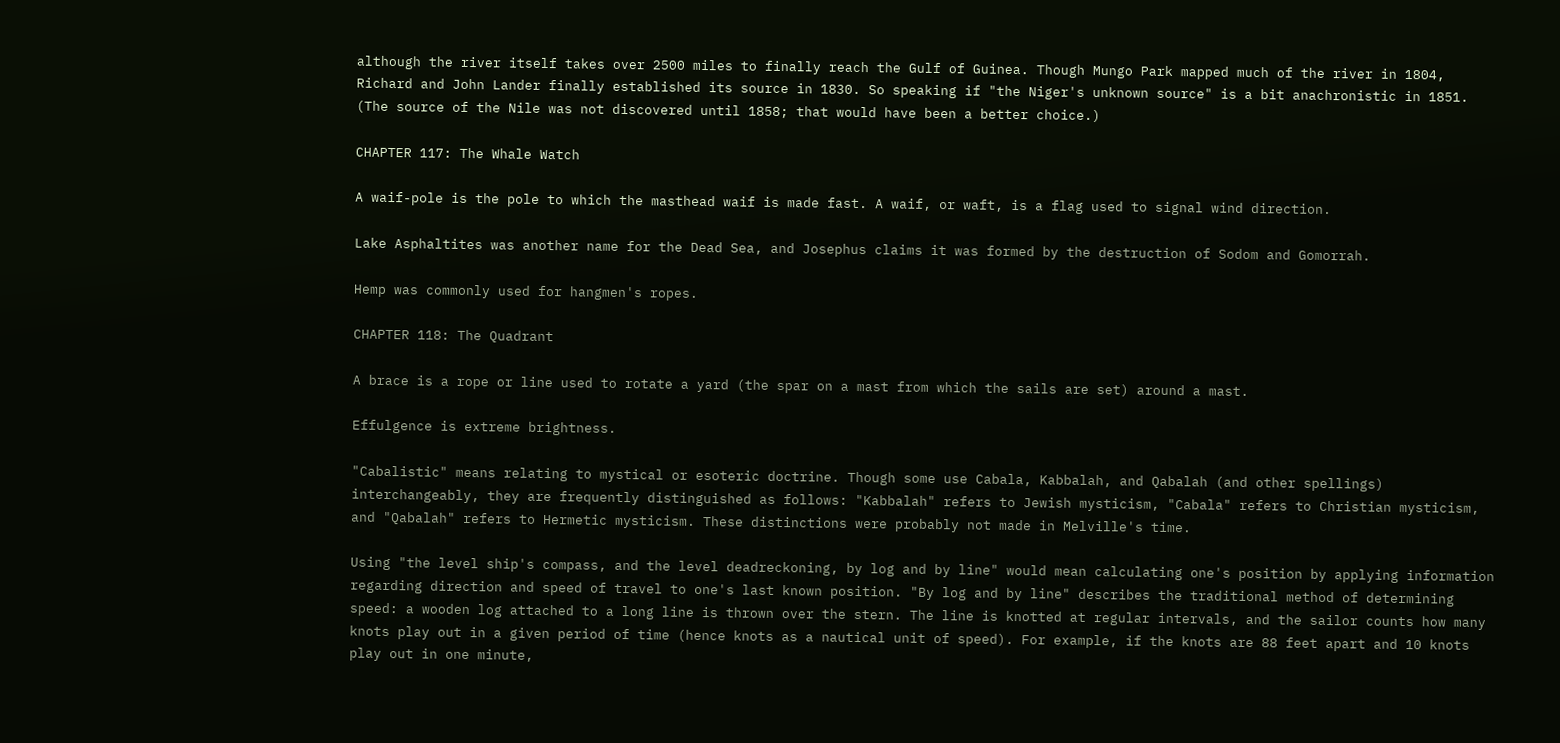although the river itself takes over 2500 miles to finally reach the Gulf of Guinea. Though Mungo Park mapped much of the river in 1804, Richard and John Lander finally established its source in 1830. So speaking if "the Niger's unknown source" is a bit anachronistic in 1851. (The source of the Nile was not discovered until 1858; that would have been a better choice.)

CHAPTER 117: The Whale Watch

A waif-pole is the pole to which the masthead waif is made fast. A waif, or waft, is a flag used to signal wind direction.

Lake Asphaltites was another name for the Dead Sea, and Josephus claims it was formed by the destruction of Sodom and Gomorrah.

Hemp was commonly used for hangmen's ropes.

CHAPTER 118: The Quadrant

A brace is a rope or line used to rotate a yard (the spar on a mast from which the sails are set) around a mast.

Effulgence is extreme brightness.

"Cabalistic" means relating to mystical or esoteric doctrine. Though some use Cabala, Kabbalah, and Qabalah (and other spellings) interchangeably, they are frequently distinguished as follows: "Kabbalah" refers to Jewish mysticism, "Cabala" refers to Christian mysticism, and "Qabalah" refers to Hermetic mysticism. These distinctions were probably not made in Melville's time.

Using "the level ship's compass, and the level deadreckoning, by log and by line" would mean calculating one's position by applying information regarding direction and speed of travel to one's last known position. "By log and by line" describes the traditional method of determining speed: a wooden log attached to a long line is thrown over the stern. The line is knotted at regular intervals, and the sailor counts how many knots play out in a given period of time (hence knots as a nautical unit of speed). For example, if the knots are 88 feet apart and 10 knots play out in one minute,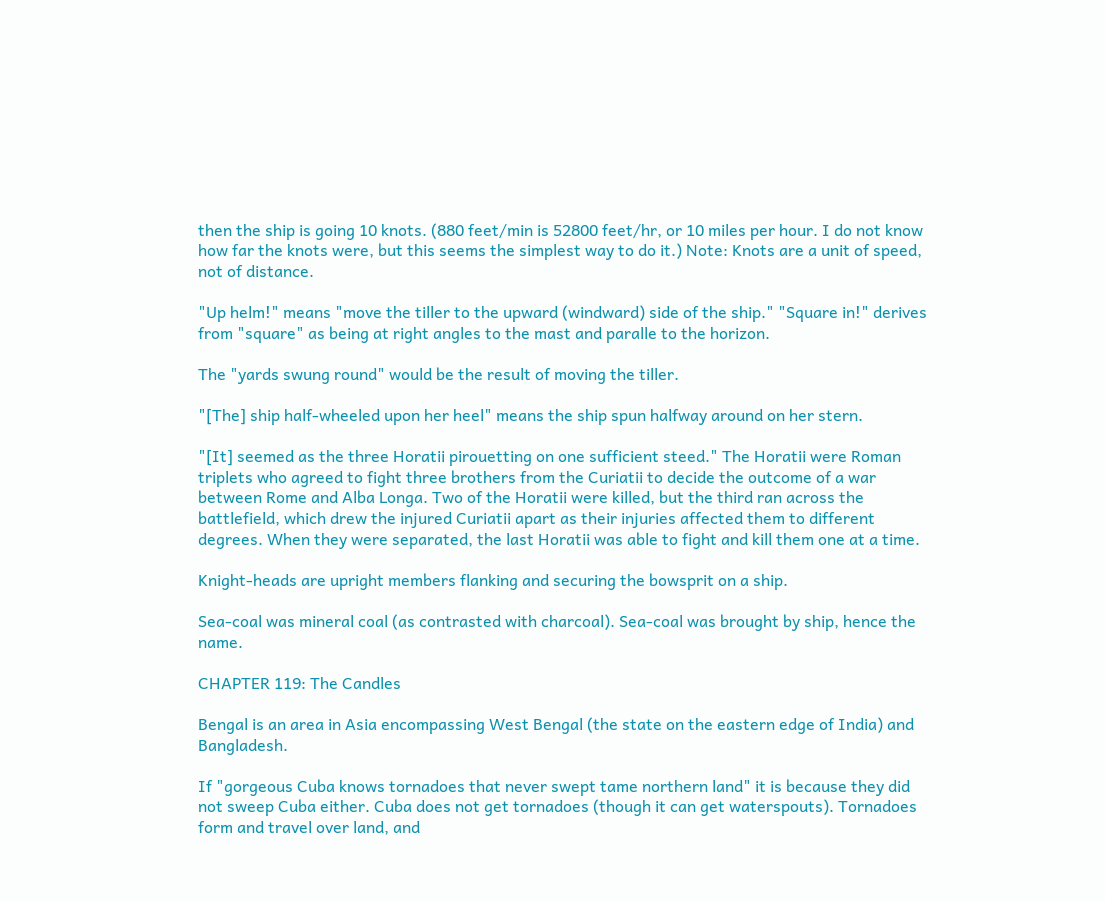then the ship is going 10 knots. (880 feet/min is 52800 feet/hr, or 10 miles per hour. I do not know how far the knots were, but this seems the simplest way to do it.) Note: Knots are a unit of speed, not of distance.

"Up helm!" means "move the tiller to the upward (windward) side of the ship." "Square in!" derives from "square" as being at right angles to the mast and paralle to the horizon.

The "yards swung round" would be the result of moving the tiller.

"[The] ship half-wheeled upon her heel" means the ship spun halfway around on her stern.

"[It] seemed as the three Horatii pirouetting on one sufficient steed." The Horatii were Roman triplets who agreed to fight three brothers from the Curiatii to decide the outcome of a war between Rome and Alba Longa. Two of the Horatii were killed, but the third ran across the battlefield, which drew the injured Curiatii apart as their injuries affected them to different degrees. When they were separated, the last Horatii was able to fight and kill them one at a time.

Knight-heads are upright members flanking and securing the bowsprit on a ship.

Sea-coal was mineral coal (as contrasted with charcoal). Sea-coal was brought by ship, hence the name.

CHAPTER 119: The Candles

Bengal is an area in Asia encompassing West Bengal (the state on the eastern edge of India) and Bangladesh.

If "gorgeous Cuba knows tornadoes that never swept tame northern land" it is because they did not sweep Cuba either. Cuba does not get tornadoes (though it can get waterspouts). Tornadoes form and travel over land, and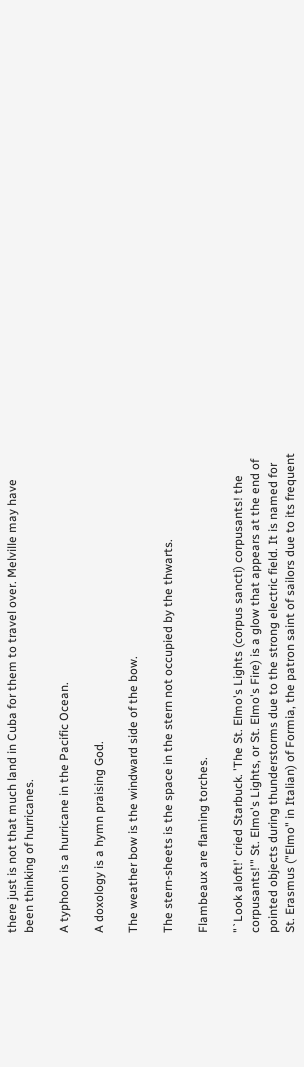there just is not that much land in Cuba for them to travel over. Melville may have been thinking of hurricanes.

A typhoon is a hurricane in the Pacific Ocean.

A doxology is a hymn praising God.

The weather bow is the windward side of the bow.

The stern-sheets is the space in the stern not occupied by the thwarts.

Flambeaux are flaming torches.

"`Look aloft!' cried Starbuck. 'The St. Elmo's Lights (corpus sancti) corpusants! the corpusants!'" St. Elmo's Lights, or St. Elmo's Fire) is a glow that appears at the end of pointed objects during thunderstorms due to the strong electric field. It is named for St. Erasmus ("Elmo" in Italian) of Formia, the patron saint of sailors due to its frequent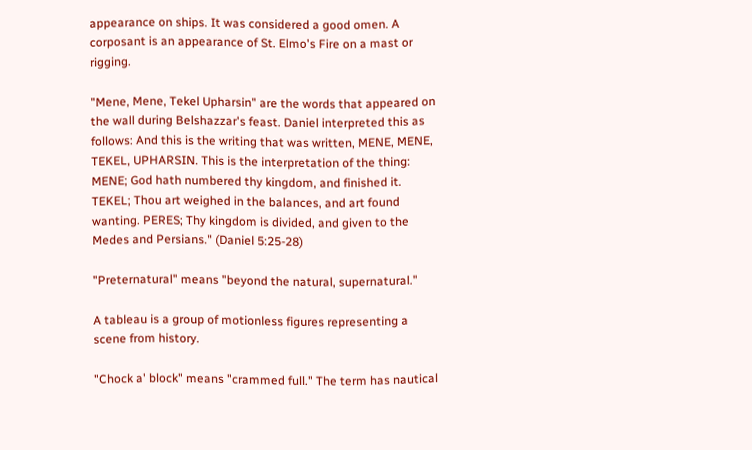appearance on ships. It was considered a good omen. A corposant is an appearance of St. Elmo's Fire on a mast or rigging.

"Mene, Mene, Tekel Upharsin" are the words that appeared on the wall during Belshazzar's feast. Daniel interpreted this as follows: And this is the writing that was written, MENE, MENE, TEKEL, UPHARSIN. This is the interpretation of the thing: MENE; God hath numbered thy kingdom, and finished it. TEKEL; Thou art weighed in the balances, and art found wanting. PERES; Thy kingdom is divided, and given to the Medes and Persians." (Daniel 5:25-28)

"Preternatural" means "beyond the natural, supernatural."

A tableau is a group of motionless figures representing a scene from history.

"Chock a' block" means "crammed full." The term has nautical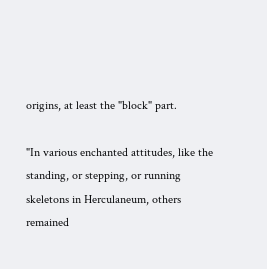origins, at least the "block" part.

"In various enchanted attitudes, like the standing, or stepping, or running skeletons in Herculaneum, others remained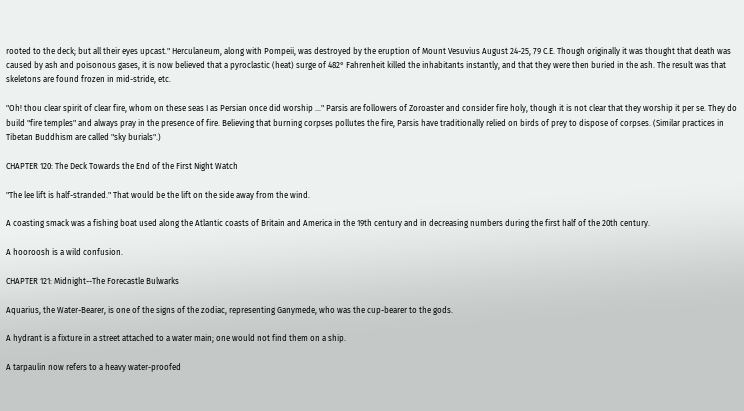rooted to the deck; but all their eyes upcast." Herculaneum, along with Pompeii, was destroyed by the eruption of Mount Vesuvius August 24-25, 79 C.E. Though originally it was thought that death was caused by ash and poisonous gases, it is now believed that a pyroclastic (heat) surge of 482° Fahrenheit killed the inhabitants instantly, and that they were then buried in the ash. The result was that skeletons are found frozen in mid-stride, etc.

"Oh! thou clear spirit of clear fire, whom on these seas I as Persian once did worship ..." Parsis are followers of Zoroaster and consider fire holy, though it is not clear that they worship it per se. They do build "fire temples" and always pray in the presence of fire. Believing that burning corpses pollutes the fire, Parsis have traditionally relied on birds of prey to dispose of corpses. (Similar practices in Tibetan Buddhism are called "sky burials".)

CHAPTER 120: The Deck Towards the End of the First Night Watch

"The lee lift is half-stranded." That would be the lift on the side away from the wind.

A coasting smack was a fishing boat used along the Atlantic coasts of Britain and America in the 19th century and in decreasing numbers during the first half of the 20th century.

A hooroosh is a wild confusion.

CHAPTER 121: Midnight--The Forecastle Bulwarks

Aquarius, the Water-Bearer, is one of the signs of the zodiac, representing Ganymede, who was the cup-bearer to the gods.

A hydrant is a fixture in a street attached to a water main; one would not find them on a ship.

A tarpaulin now refers to a heavy water-proofed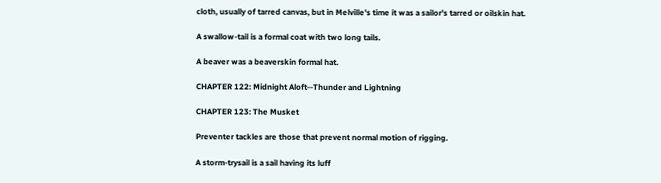cloth, usually of tarred canvas, but in Melville's time it was a sailor's tarred or oilskin hat.

A swallow-tail is a formal coat with two long tails.

A beaver was a beaverskin formal hat.

CHAPTER 122: Midnight Aloft--Thunder and Lightning

CHAPTER 123: The Musket

Preventer tackles are those that prevent normal motion of rigging.

A storm-trysail is a sail having its luff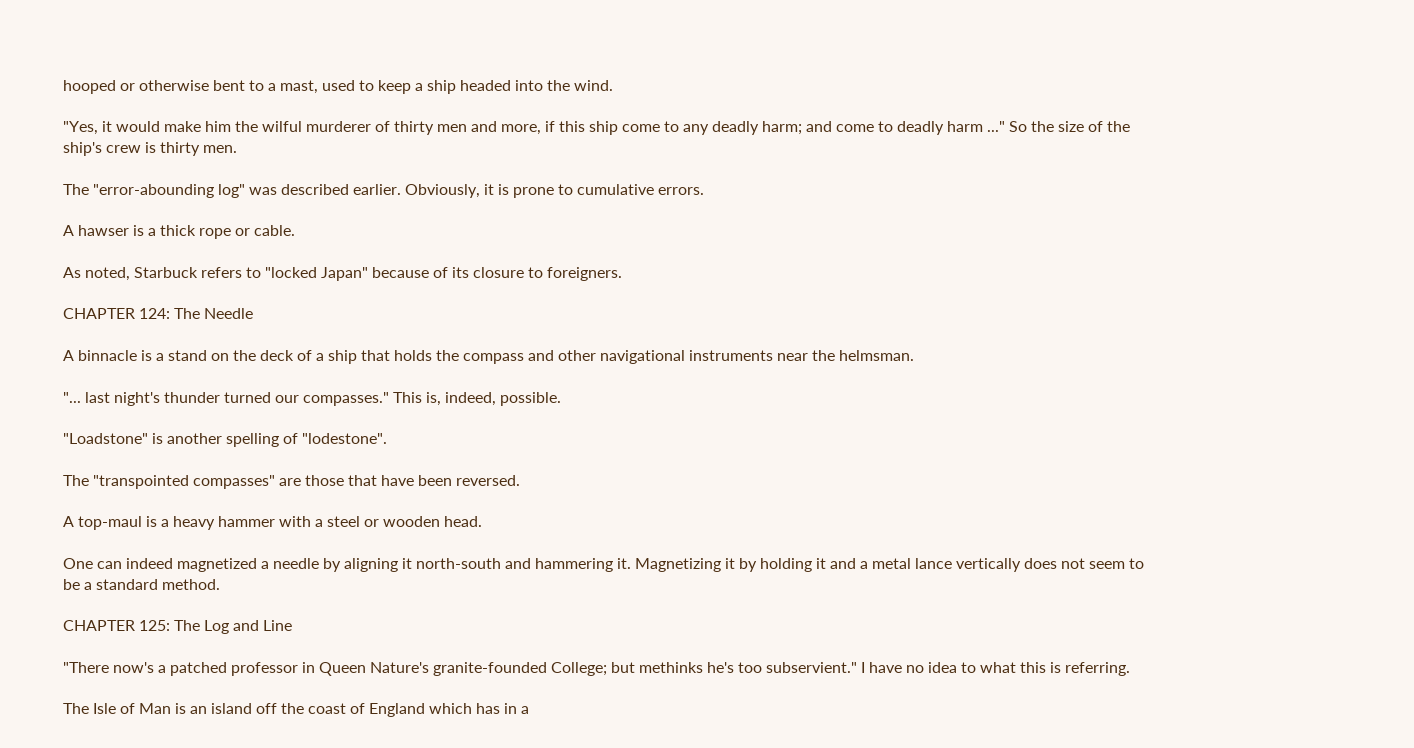hooped or otherwise bent to a mast, used to keep a ship headed into the wind.

"Yes, it would make him the wilful murderer of thirty men and more, if this ship come to any deadly harm; and come to deadly harm ..." So the size of the ship's crew is thirty men.

The "error-abounding log" was described earlier. Obviously, it is prone to cumulative errors.

A hawser is a thick rope or cable.

As noted, Starbuck refers to "locked Japan" because of its closure to foreigners.

CHAPTER 124: The Needle

A binnacle is a stand on the deck of a ship that holds the compass and other navigational instruments near the helmsman.

"... last night's thunder turned our compasses." This is, indeed, possible.

"Loadstone" is another spelling of "lodestone".

The "transpointed compasses" are those that have been reversed.

A top-maul is a heavy hammer with a steel or wooden head.

One can indeed magnetized a needle by aligning it north-south and hammering it. Magnetizing it by holding it and a metal lance vertically does not seem to be a standard method.

CHAPTER 125: The Log and Line

"There now's a patched professor in Queen Nature's granite-founded College; but methinks he's too subservient." I have no idea to what this is referring.

The Isle of Man is an island off the coast of England which has in a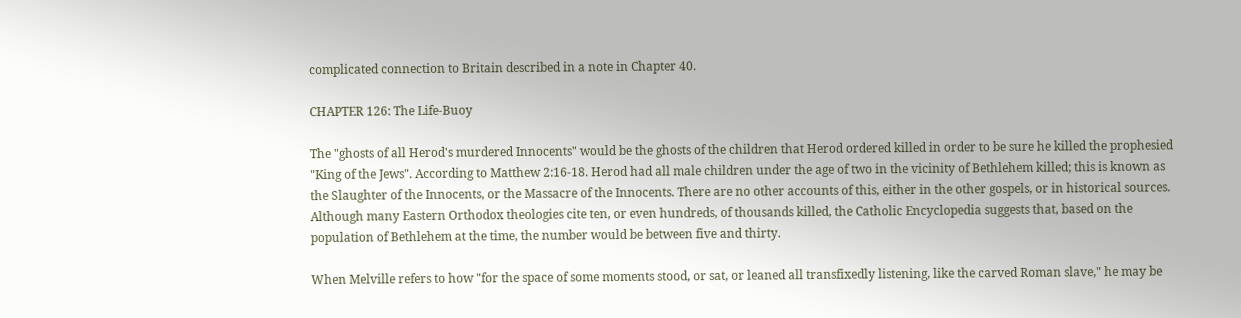complicated connection to Britain described in a note in Chapter 40.

CHAPTER 126: The Life-Buoy

The "ghosts of all Herod's murdered Innocents" would be the ghosts of the children that Herod ordered killed in order to be sure he killed the prophesied "King of the Jews". According to Matthew 2:16-18. Herod had all male children under the age of two in the vicinity of Bethlehem killed; this is known as the Slaughter of the Innocents, or the Massacre of the Innocents. There are no other accounts of this, either in the other gospels, or in historical sources. Although many Eastern Orthodox theologies cite ten, or even hundreds, of thousands killed, the Catholic Encyclopedia suggests that, based on the population of Bethlehem at the time, the number would be between five and thirty.

When Melville refers to how "for the space of some moments stood, or sat, or leaned all transfixedly listening, like the carved Roman slave," he may be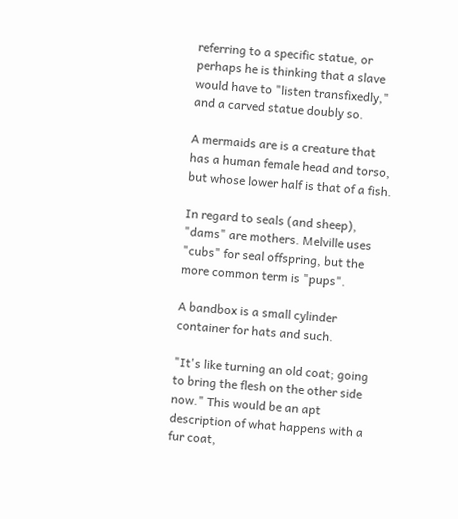referring to a specific statue, or perhaps he is thinking that a slave would have to "listen transfixedly," and a carved statue doubly so.

A mermaids are is a creature that has a human female head and torso, but whose lower half is that of a fish.

In regard to seals (and sheep), "dams" are mothers. Melville uses "cubs" for seal offspring, but the more common term is "pups".

A bandbox is a small cylinder container for hats and such.

"It's like turning an old coat; going to bring the flesh on the other side now." This would be an apt description of what happens with a fur coat,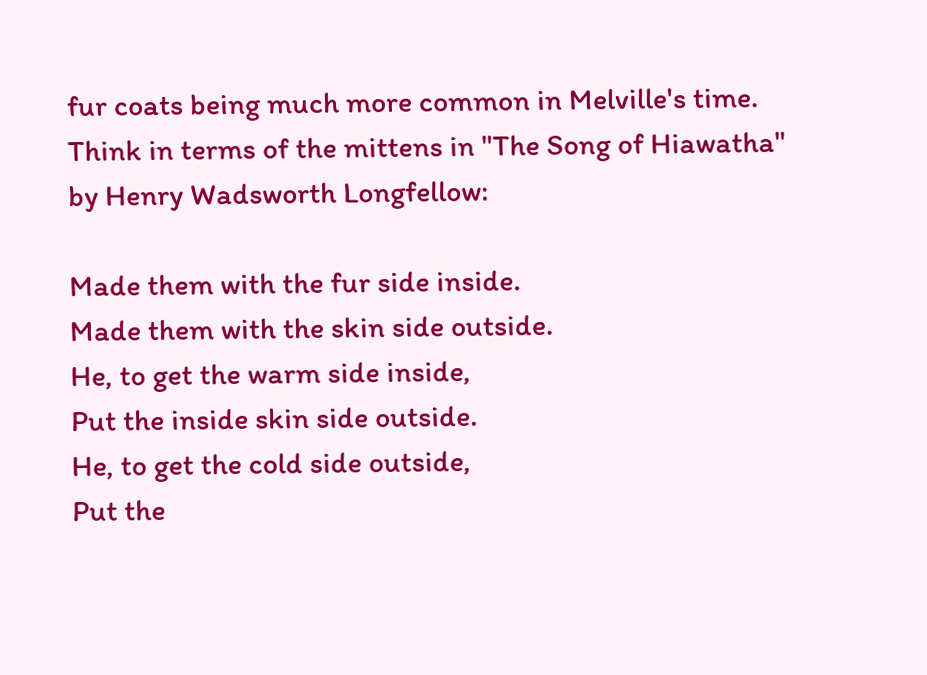fur coats being much more common in Melville's time. Think in terms of the mittens in "The Song of Hiawatha" by Henry Wadsworth Longfellow:

Made them with the fur side inside.
Made them with the skin side outside.
He, to get the warm side inside,
Put the inside skin side outside.
He, to get the cold side outside,
Put the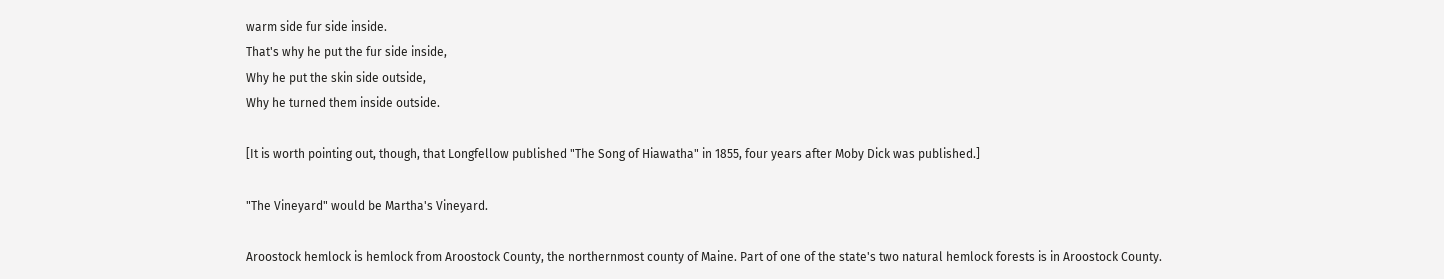warm side fur side inside.
That's why he put the fur side inside,
Why he put the skin side outside,
Why he turned them inside outside.

[It is worth pointing out, though, that Longfellow published "The Song of Hiawatha" in 1855, four years after Moby Dick was published.]

"The Vineyard" would be Martha's Vineyard.

Aroostock hemlock is hemlock from Aroostock County, the northernmost county of Maine. Part of one of the state's two natural hemlock forests is in Aroostock County.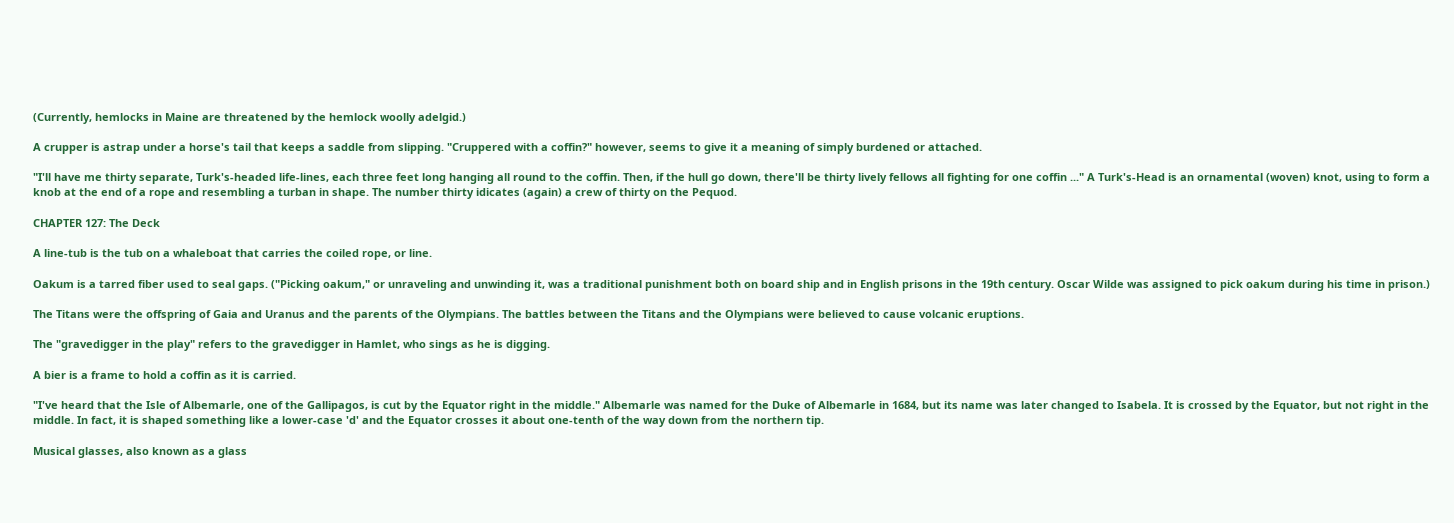(Currently, hemlocks in Maine are threatened by the hemlock woolly adelgid.)

A crupper is astrap under a horse's tail that keeps a saddle from slipping. "Cruppered with a coffin?" however, seems to give it a meaning of simply burdened or attached.

"I'll have me thirty separate, Turk's-headed life-lines, each three feet long hanging all round to the coffin. Then, if the hull go down, there'll be thirty lively fellows all fighting for one coffin ..." A Turk's-Head is an ornamental (woven) knot, using to form a knob at the end of a rope and resembling a turban in shape. The number thirty idicates (again) a crew of thirty on the Pequod.

CHAPTER 127: The Deck

A line-tub is the tub on a whaleboat that carries the coiled rope, or line.

Oakum is a tarred fiber used to seal gaps. ("Picking oakum," or unraveling and unwinding it, was a traditional punishment both on board ship and in English prisons in the 19th century. Oscar Wilde was assigned to pick oakum during his time in prison.)

The Titans were the offspring of Gaia and Uranus and the parents of the Olympians. The battles between the Titans and the Olympians were believed to cause volcanic eruptions.

The "gravedigger in the play" refers to the gravedigger in Hamlet, who sings as he is digging.

A bier is a frame to hold a coffin as it is carried.

"I've heard that the Isle of Albemarle, one of the Gallipagos, is cut by the Equator right in the middle." Albemarle was named for the Duke of Albemarle in 1684, but its name was later changed to Isabela. It is crossed by the Equator, but not right in the middle. In fact, it is shaped something like a lower-case 'd' and the Equator crosses it about one-tenth of the way down from the northern tip.

Musical glasses, also known as a glass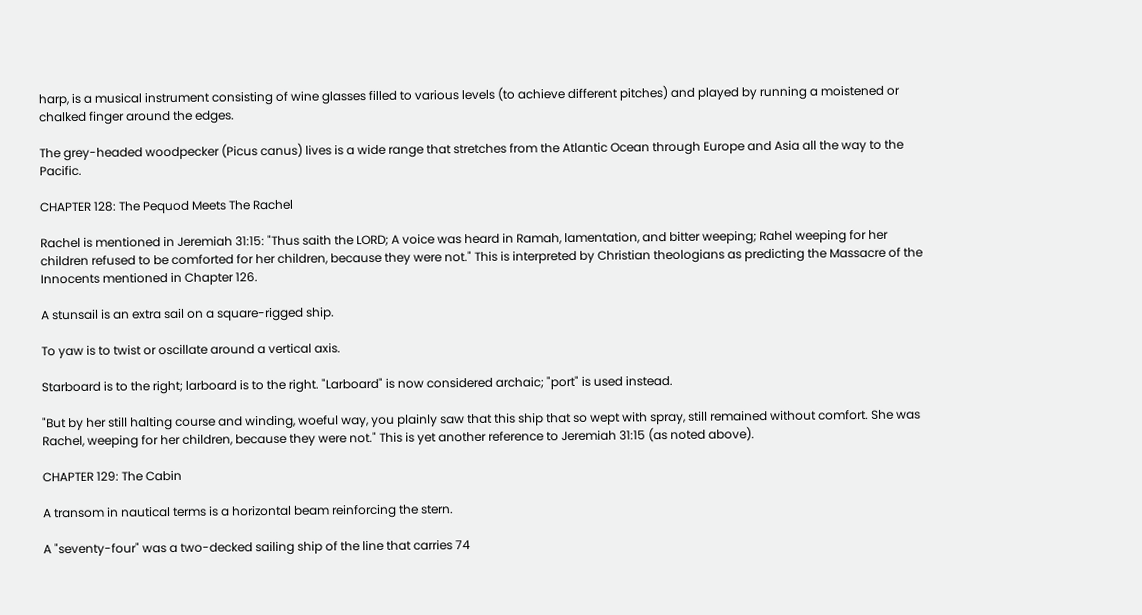harp, is a musical instrument consisting of wine glasses filled to various levels (to achieve different pitches) and played by running a moistened or chalked finger around the edges.

The grey-headed woodpecker (Picus canus) lives is a wide range that stretches from the Atlantic Ocean through Europe and Asia all the way to the Pacific.

CHAPTER 128: The Pequod Meets The Rachel

Rachel is mentioned in Jeremiah 31:15: "Thus saith the LORD; A voice was heard in Ramah, lamentation, and bitter weeping; Rahel weeping for her children refused to be comforted for her children, because they were not." This is interpreted by Christian theologians as predicting the Massacre of the Innocents mentioned in Chapter 126.

A stunsail is an extra sail on a square-rigged ship.

To yaw is to twist or oscillate around a vertical axis.

Starboard is to the right; larboard is to the right. "Larboard" is now considered archaic; "port" is used instead.

"But by her still halting course and winding, woeful way, you plainly saw that this ship that so wept with spray, still remained without comfort. She was Rachel, weeping for her children, because they were not." This is yet another reference to Jeremiah 31:15 (as noted above).

CHAPTER 129: The Cabin

A transom in nautical terms is a horizontal beam reinforcing the stern.

A "seventy-four" was a two-decked sailing ship of the line that carries 74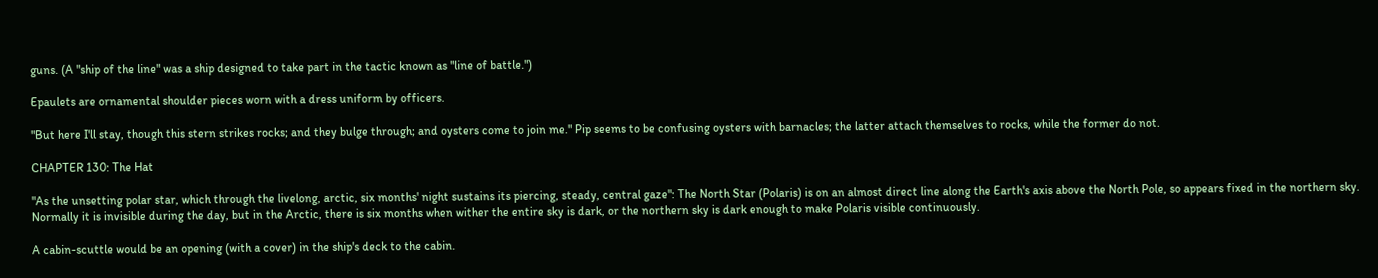guns. (A "ship of the line" was a ship designed to take part in the tactic known as "line of battle.")

Epaulets are ornamental shoulder pieces worn with a dress uniform by officers.

"But here I'll stay, though this stern strikes rocks; and they bulge through; and oysters come to join me." Pip seems to be confusing oysters with barnacles; the latter attach themselves to rocks, while the former do not.

CHAPTER 130: The Hat

"As the unsetting polar star, which through the livelong, arctic, six months' night sustains its piercing, steady, central gaze": The North Star (Polaris) is on an almost direct line along the Earth's axis above the North Pole, so appears fixed in the northern sky. Normally it is invisible during the day, but in the Arctic, there is six months when wither the entire sky is dark, or the northern sky is dark enough to make Polaris visible continuously.

A cabin-scuttle would be an opening (with a cover) in the ship's deck to the cabin.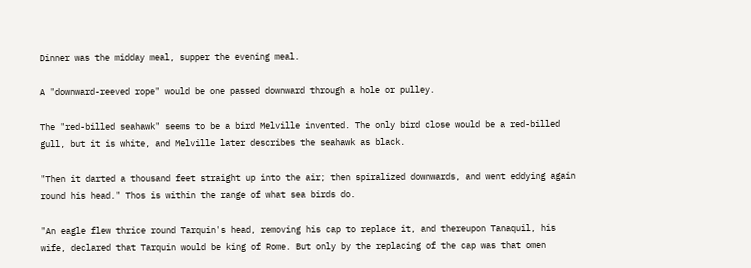Dinner was the midday meal, supper the evening meal.

A "downward-reeved rope" would be one passed downward through a hole or pulley.

The "red-billed seahawk" seems to be a bird Melville invented. The only bird close would be a red-billed gull, but it is white, and Melville later describes the seahawk as black.

"Then it darted a thousand feet straight up into the air; then spiralized downwards, and went eddying again round his head." Thos is within the range of what sea birds do.

"An eagle flew thrice round Tarquin's head, removing his cap to replace it, and thereupon Tanaquil, his wife, declared that Tarquin would be king of Rome. But only by the replacing of the cap was that omen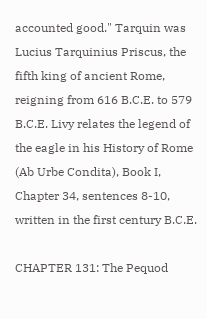accounted good." Tarquin was Lucius Tarquinius Priscus, the fifth king of ancient Rome, reigning from 616 B.C.E. to 579 B.C.E. Livy relates the legend of the eagle in his History of Rome (Ab Urbe Condita), Book I, Chapter 34, sentences 8-10, written in the first century B.C.E.

CHAPTER 131: The Pequod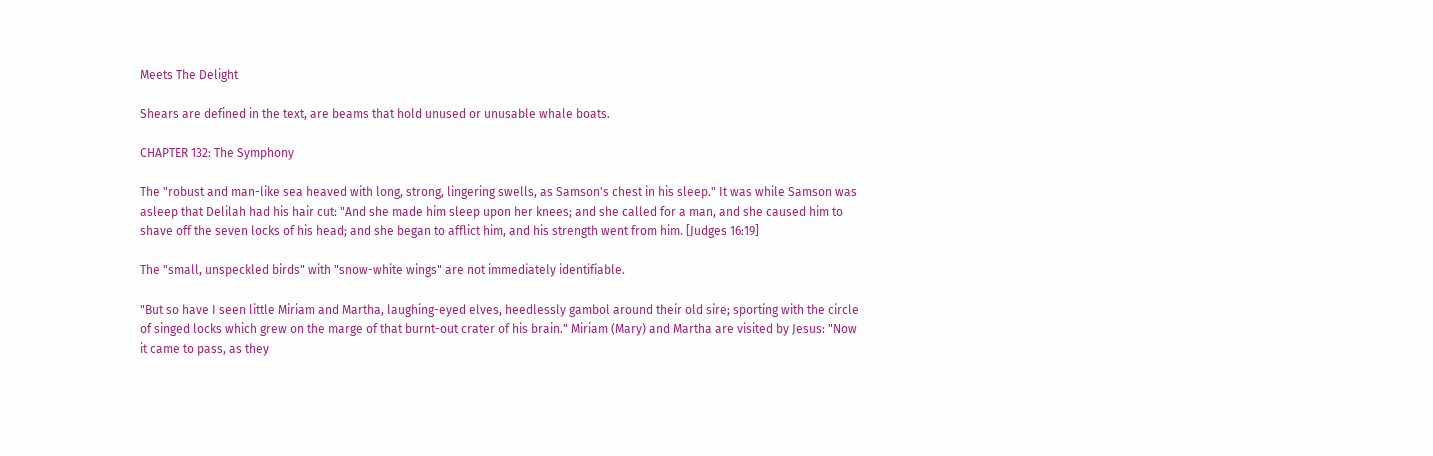Meets The Delight

Shears are defined in the text, are beams that hold unused or unusable whale boats.

CHAPTER 132: The Symphony

The "robust and man-like sea heaved with long, strong, lingering swells, as Samson's chest in his sleep." It was while Samson was asleep that Delilah had his hair cut: "And she made him sleep upon her knees; and she called for a man, and she caused him to shave off the seven locks of his head; and she began to afflict him, and his strength went from him. [Judges 16:19]

The "small, unspeckled birds" with "snow-white wings" are not immediately identifiable.

"But so have I seen little Miriam and Martha, laughing-eyed elves, heedlessly gambol around their old sire; sporting with the circle of singed locks which grew on the marge of that burnt-out crater of his brain." Miriam (Mary) and Martha are visited by Jesus: "Now it came to pass, as they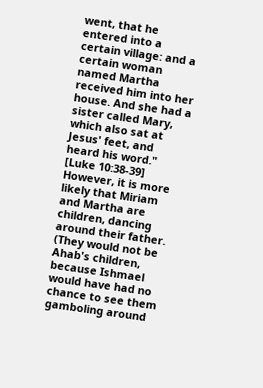went, that he entered into a certain village: and a certain woman named Martha received him into her house. And she had a sister called Mary, which also sat at Jesus' feet, and heard his word." [Luke 10:38-39] However, it is more likely that Miriam and Martha are children, dancing around their father. (They would not be Ahab's children, because Ishmael would have had no chance to see them gamboling around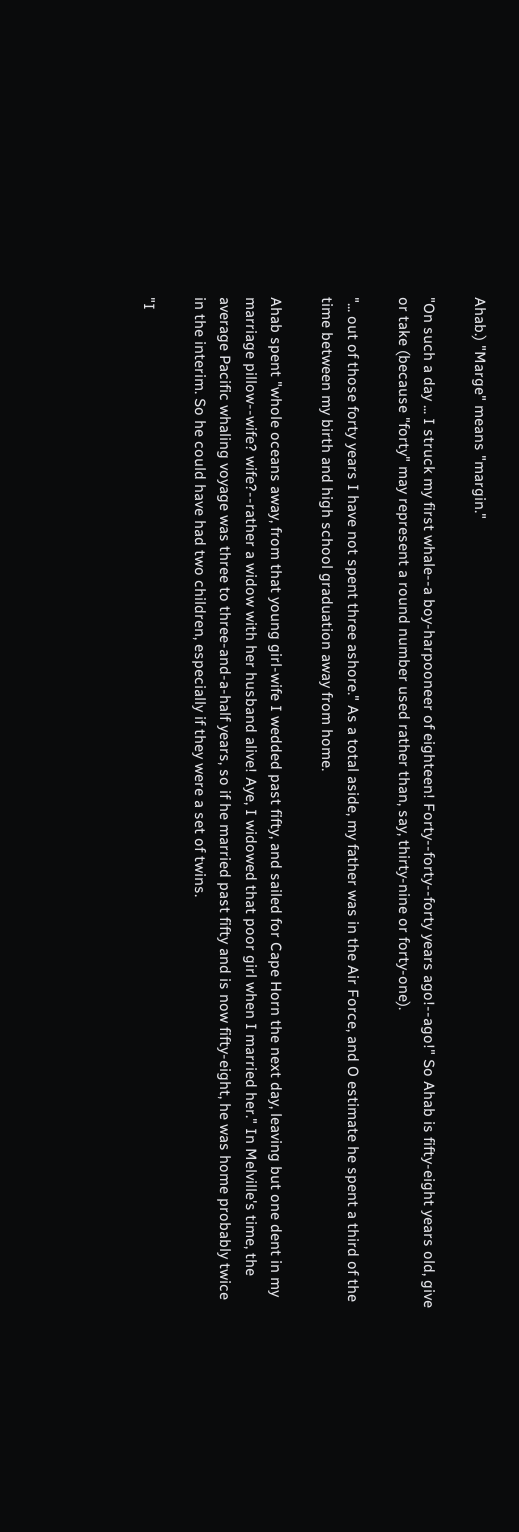Ahab.) "Marge" means "margin."

"On such a day ... I struck my first whale--a boy-harpooneer of eighteen! Forty--forty--forty years ago!--ago!" So Ahab is fifty-eight years old, give or take (because "forty" may represent a round number used rather than, say, thirty-nine or forty-one).

"... out of those forty years I have not spent three ashore." As a total aside, my father was in the Air Force, and O estimate he spent a third of the time between my birth and high school graduation away from home.

Ahab spent "whole oceans away, from that young girl-wife I wedded past fifty, and sailed for Cape Horn the next day, leaving but one dent in my marriage pillow--wife? wife?--rather a widow with her husband alive! Aye, I widowed that poor girl when I married her." In Melville's time, the average Pacific whaling voyage was three to three-and-a-half years, so if he married past fifty and is now fifty-eight, he was home probably twice in the interim. So he could have had two children, especially if they were a set of twins.

"I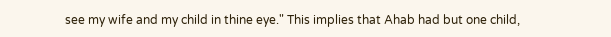see my wife and my child in thine eye." This implies that Ahab had but one child,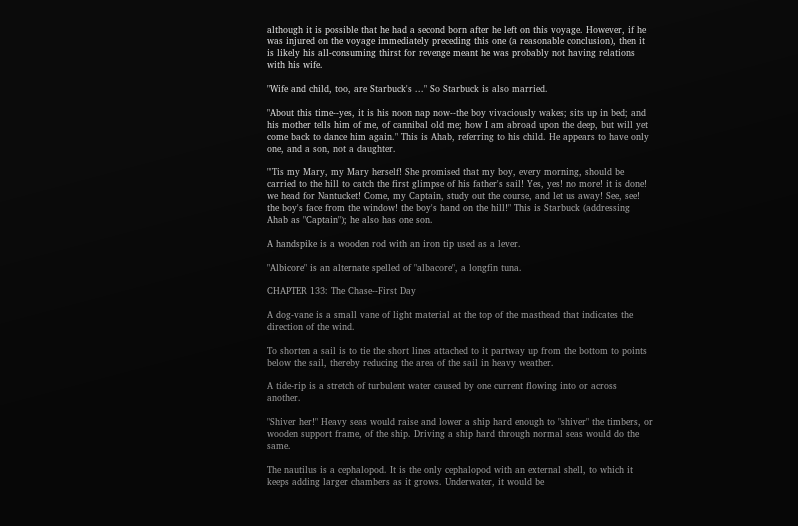although it is possible that he had a second born after he left on this voyage. However, if he was injured on the voyage immediately preceding this one (a reasonable conclusion), then it is likely his all-consuming thirst for revenge meant he was probably not having relations with his wife.

"Wife and child, too, are Starbuck's ..." So Starbuck is also married.

"About this time--yes, it is his noon nap now--the boy vivaciously wakes; sits up in bed; and his mother tells him of me, of cannibal old me; how I am abroad upon the deep, but will yet come back to dance him again." This is Ahab, referring to his child. He appears to have only one, and a son, not a daughter.

"'Tis my Mary, my Mary herself! She promised that my boy, every morning, should be carried to the hill to catch the first glimpse of his father's sail! Yes, yes! no more! it is done! we head for Nantucket! Come, my Captain, study out the course, and let us away! See, see! the boy's face from the window! the boy's hand on the hill!" This is Starbuck (addressing Ahab as "Captain"); he also has one son.

A handspike is a wooden rod with an iron tip used as a lever.

"Albicore" is an alternate spelled of "albacore", a longfin tuna.

CHAPTER 133: The Chase--First Day

A dog-vane is a small vane of light material at the top of the masthead that indicates the direction of the wind.

To shorten a sail is to tie the short lines attached to it partway up from the bottom to points below the sail, thereby reducing the area of the sail in heavy weather.

A tide-rip is a stretch of turbulent water caused by one current flowing into or across another.

"Shiver her!" Heavy seas would raise and lower a ship hard enough to "shiver" the timbers, or wooden support frame, of the ship. Driving a ship hard through normal seas would do the same.

The nautilus is a cephalopod. It is the only cephalopod with an external shell, to which it keeps adding larger chambers as it grows. Underwater, it would be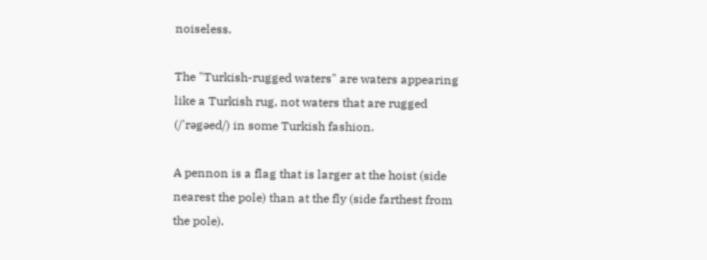noiseless.

The "Turkish-rugged waters" are waters appearing like a Turkish rug, not waters that are rugged (/'rəgəed/) in some Turkish fashion.

A pennon is a flag that is larger at the hoist (side nearest the pole) than at the fly (side farthest from the pole).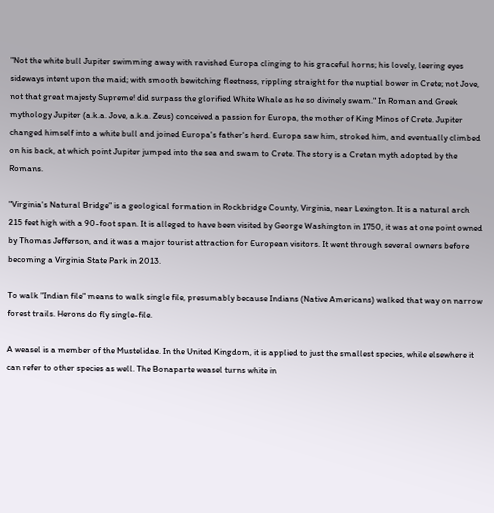"Not the white bull Jupiter swimming away with ravished Europa clinging to his graceful horns; his lovely, leering eyes sideways intent upon the maid; with smooth bewitching fleetness, rippling straight for the nuptial bower in Crete; not Jove, not that great majesty Supreme! did surpass the glorified White Whale as he so divinely swam." In Roman and Greek mythology Jupiter (a.k.a. Jove, a.k.a. Zeus) conceived a passion for Europa, the mother of King Minos of Crete. Jupiter changed himself into a white bull and joined Europa's father's herd. Europa saw him, stroked him, and eventually climbed on his back, at which point Jupiter jumped into the sea and swam to Crete. The story is a Cretan myth adopted by the Romans.

"Virginia's Natural Bridge" is a geological formation in Rockbridge County, Virginia, near Lexington. It is a natural arch 215 feet high with a 90-foot span. It is alleged to have been visited by George Washington in 1750, it was at one point owned by Thomas Jefferson, and it was a major tourist attraction for European visitors. It went through several owners before becoming a Virginia State Park in 2013.

To walk "Indian file" means to walk single file, presumably because Indians (Native Americans) walked that way on narrow forest trails. Herons do fly single-file.

A weasel is a member of the Mustelidae. In the United Kingdom, it is applied to just the smallest species, while elsewhere it can refer to other species as well. The Bonaparte weasel turns white in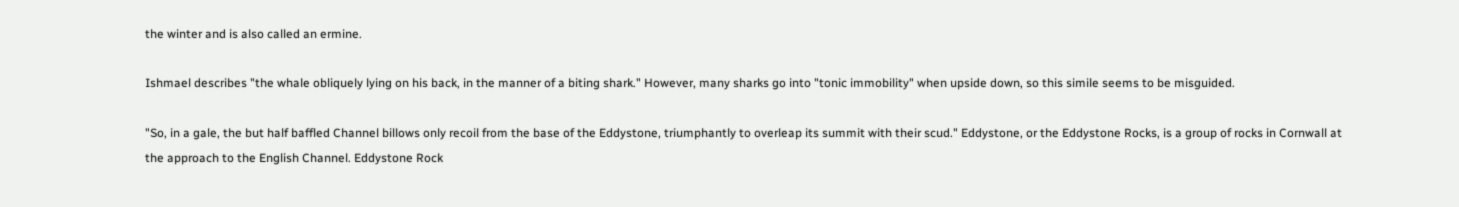the winter and is also called an ermine.

Ishmael describes "the whale obliquely lying on his back, in the manner of a biting shark." However, many sharks go into "tonic immobility" when upside down, so this simile seems to be misguided.

"So, in a gale, the but half baffled Channel billows only recoil from the base of the Eddystone, triumphantly to overleap its summit with their scud." Eddystone, or the Eddystone Rocks, is a group of rocks in Cornwall at the approach to the English Channel. Eddystone Rock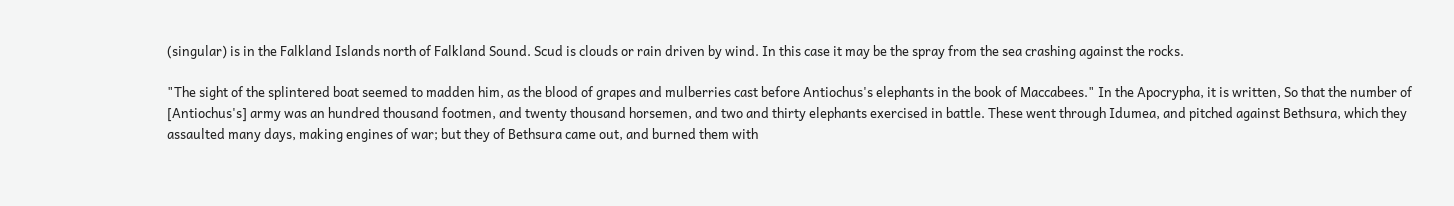(singular) is in the Falkland Islands north of Falkland Sound. Scud is clouds or rain driven by wind. In this case it may be the spray from the sea crashing against the rocks.

"The sight of the splintered boat seemed to madden him, as the blood of grapes and mulberries cast before Antiochus's elephants in the book of Maccabees." In the Apocrypha, it is written, So that the number of [Antiochus's] army was an hundred thousand footmen, and twenty thousand horsemen, and two and thirty elephants exercised in battle. These went through Idumea, and pitched against Bethsura, which they assaulted many days, making engines of war; but they of Bethsura came out, and burned them with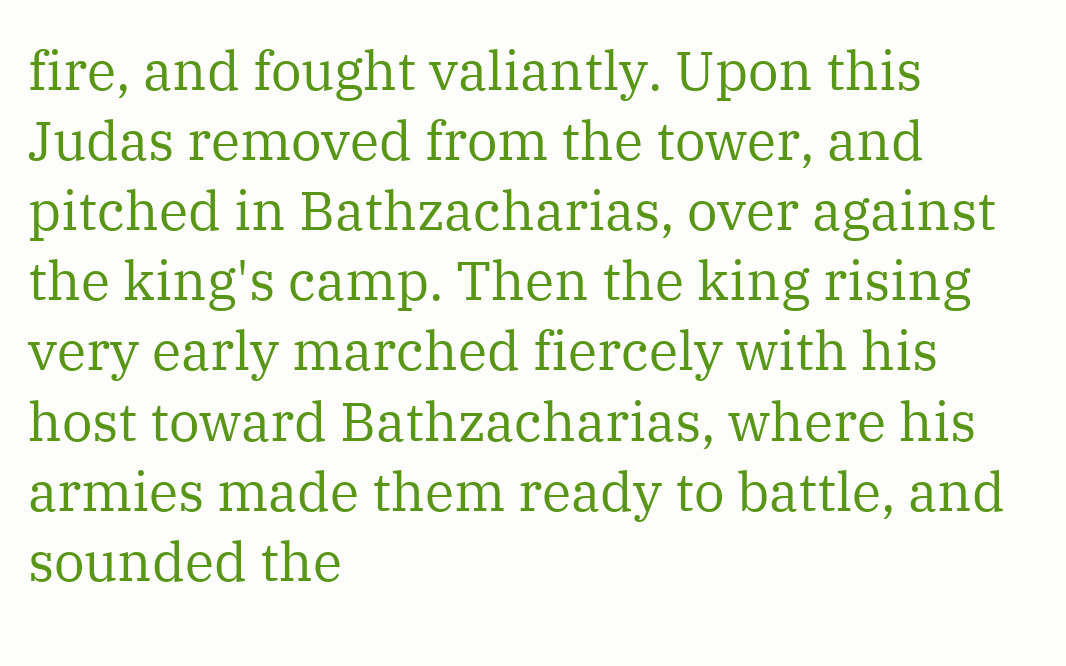fire, and fought valiantly. Upon this Judas removed from the tower, and pitched in Bathzacharias, over against the king's camp. Then the king rising very early marched fiercely with his host toward Bathzacharias, where his armies made them ready to battle, and sounded the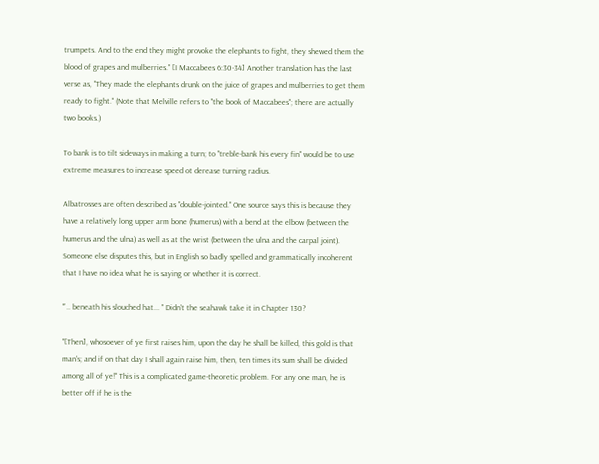trumpets. And to the end they might provoke the elephants to fight, they shewed them the blood of grapes and mulberries." [I Maccabees 6:30-34] Another translation has the last verse as, "They made the elephants drunk on the juice of grapes and mulberries to get them ready to fight." (Note that Melville refers to "the book of Maccabees"; there are actually two books.)

To bank is to tilt sideways in making a turn; to "treble-bank his every fin" would be to use extreme measures to increase speed ot derease turning radius.

Albatrosses are often described as "double-jointed." One source says this is because they have a relatively long upper arm bone (humerus) with a bend at the elbow (between the humerus and the ulna) as well as at the wrist (between the ulna and the carpal joint). Someone else disputes this, but in English so badly spelled and grammatically incoherent that I have no idea what he is saying or whether it is correct.

"`.. beneath his slouched hat... " Didn't the seahawk take it in Chapter 130?

"[Then], whosoever of ye first raises him, upon the day he shall be killed, this gold is that man's; and if on that day I shall again raise him, then, ten times its sum shall be divided among all of ye!" This is a complicated game-theoretic problem. For any one man, he is better off if he is the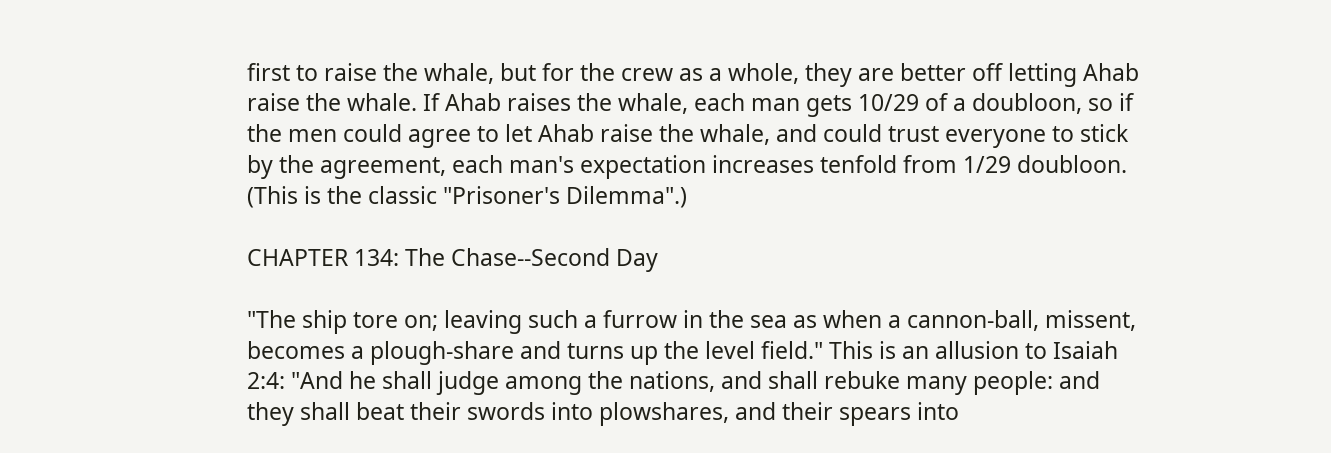first to raise the whale, but for the crew as a whole, they are better off letting Ahab raise the whale. If Ahab raises the whale, each man gets 10/29 of a doubloon, so if the men could agree to let Ahab raise the whale, and could trust everyone to stick by the agreement, each man's expectation increases tenfold from 1/29 doubloon. (This is the classic "Prisoner's Dilemma".)

CHAPTER 134: The Chase--Second Day

"The ship tore on; leaving such a furrow in the sea as when a cannon-ball, missent, becomes a plough-share and turns up the level field." This is an allusion to Isaiah 2:4: "And he shall judge among the nations, and shall rebuke many people: and they shall beat their swords into plowshares, and their spears into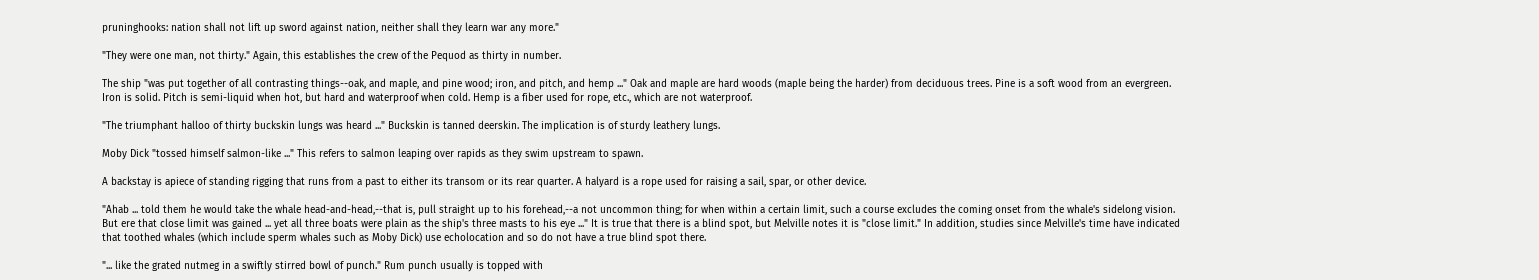pruninghooks: nation shall not lift up sword against nation, neither shall they learn war any more."

"They were one man, not thirty." Again, this establishes the crew of the Pequod as thirty in number.

The ship "was put together of all contrasting things--oak, and maple, and pine wood; iron, and pitch, and hemp ..." Oak and maple are hard woods (maple being the harder) from deciduous trees. Pine is a soft wood from an evergreen. Iron is solid. Pitch is semi-liquid when hot, but hard and waterproof when cold. Hemp is a fiber used for rope, etc., which are not waterproof.

"The triumphant halloo of thirty buckskin lungs was heard ..." Buckskin is tanned deerskin. The implication is of sturdy leathery lungs.

Moby Dick "tossed himself salmon-like ..." This refers to salmon leaping over rapids as they swim upstream to spawn.

A backstay is apiece of standing rigging that runs from a past to either its transom or its rear quarter. A halyard is a rope used for raising a sail, spar, or other device.

"Ahab ... told them he would take the whale head-and-head,--that is, pull straight up to his forehead,--a not uncommon thing; for when within a certain limit, such a course excludes the coming onset from the whale's sidelong vision. But ere that close limit was gained ... yet all three boats were plain as the ship's three masts to his eye ..." It is true that there is a blind spot, but Melville notes it is "close limit." In addition, studies since Melville's time have indicated that toothed whales (which include sperm whales such as Moby Dick) use echolocation and so do not have a true blind spot there.

"... like the grated nutmeg in a swiftly stirred bowl of punch." Rum punch usually is topped with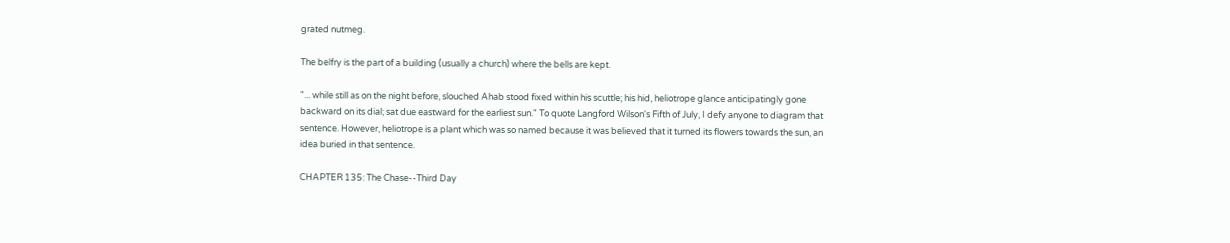grated nutmeg.

The belfry is the part of a building (usually a church) where the bells are kept.

"... while still as on the night before, slouched Ahab stood fixed within his scuttle; his hid, heliotrope glance anticipatingly gone backward on its dial; sat due eastward for the earliest sun." To quote Langford Wilson's Fifth of July, I defy anyone to diagram that sentence. However, heliotrope is a plant which was so named because it was believed that it turned its flowers towards the sun, an idea buried in that sentence.

CHAPTER 135: The Chase--Third Day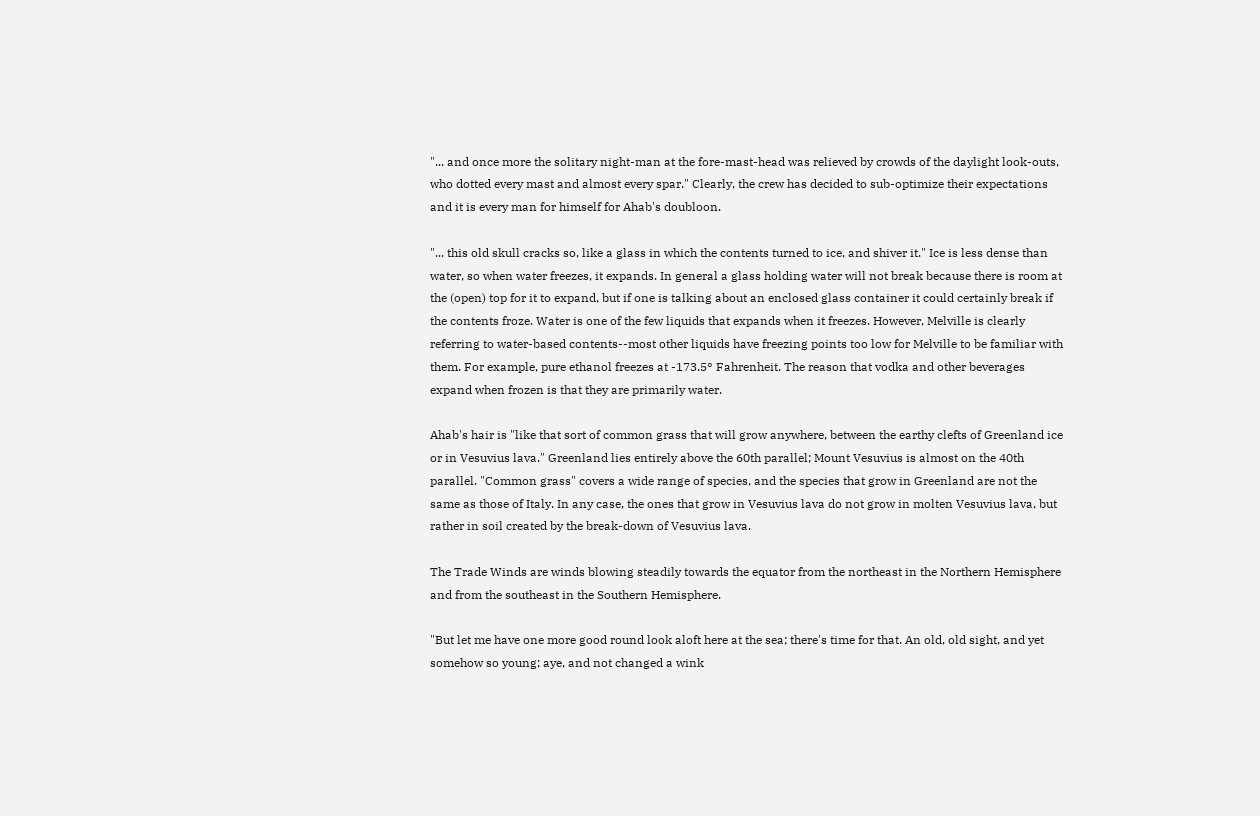"... and once more the solitary night-man at the fore-mast-head was relieved by crowds of the daylight look-outs, who dotted every mast and almost every spar." Clearly, the crew has decided to sub-optimize their expectations and it is every man for himself for Ahab's doubloon.

"... this old skull cracks so, like a glass in which the contents turned to ice, and shiver it." Ice is less dense than water, so when water freezes, it expands. In general a glass holding water will not break because there is room at the (open) top for it to expand, but if one is talking about an enclosed glass container it could certainly break if the contents froze. Water is one of the few liquids that expands when it freezes. However, Melville is clearly referring to water-based contents--most other liquids have freezing points too low for Melville to be familiar with them. For example, pure ethanol freezes at -173.5° Fahrenheit. The reason that vodka and other beverages expand when frozen is that they are primarily water.

Ahab's hair is "like that sort of common grass that will grow anywhere, between the earthy clefts of Greenland ice or in Vesuvius lava." Greenland lies entirely above the 60th parallel; Mount Vesuvius is almost on the 40th parallel. "Common grass" covers a wide range of species, and the species that grow in Greenland are not the same as those of Italy. In any case, the ones that grow in Vesuvius lava do not grow in molten Vesuvius lava, but rather in soil created by the break-down of Vesuvius lava.

The Trade Winds are winds blowing steadily towards the equator from the northeast in the Northern Hemisphere and from the southeast in the Southern Hemisphere.

"But let me have one more good round look aloft here at the sea; there's time for that. An old, old sight, and yet somehow so young; aye, and not changed a wink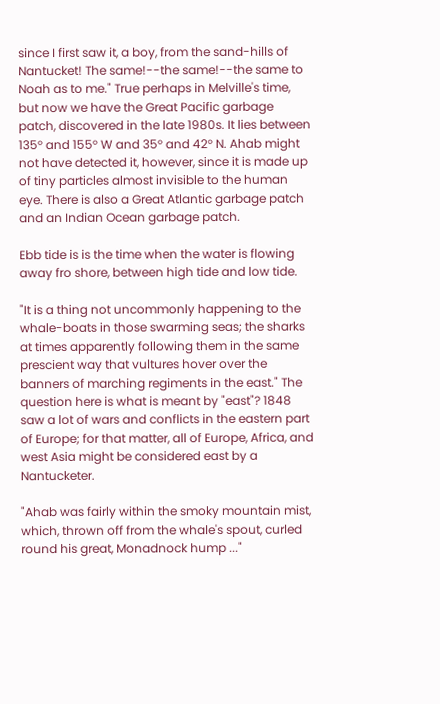since I first saw it, a boy, from the sand-hills of Nantucket! The same!--the same!--the same to Noah as to me." True perhaps in Melville's time, but now we have the Great Pacific garbage patch, discovered in the late 1980s. It lies between 135° and 155° W and 35° and 42° N. Ahab might not have detected it, however, since it is made up of tiny particles almost invisible to the human eye. There is also a Great Atlantic garbage patch and an Indian Ocean garbage patch.

Ebb tide is is the time when the water is flowing away fro shore, between high tide and low tide.

"It is a thing not uncommonly happening to the whale-boats in those swarming seas; the sharks at times apparently following them in the same prescient way that vultures hover over the banners of marching regiments in the east." The question here is what is meant by "east"? 1848 saw a lot of wars and conflicts in the eastern part of Europe; for that matter, all of Europe, Africa, and west Asia might be considered east by a Nantucketer.

"Ahab was fairly within the smoky mountain mist, which, thrown off from the whale's spout, curled round his great, Monadnock hump ..."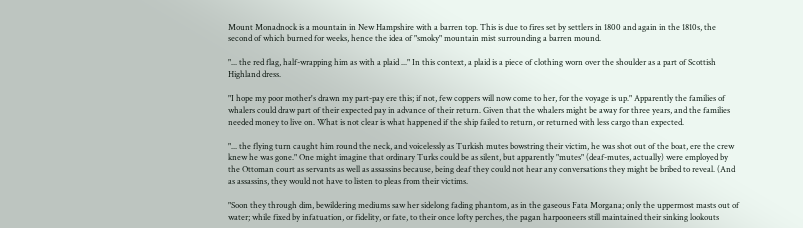Mount Monadnock is a mountain in New Hampshire with a barren top. This is due to fires set by settlers in 1800 and again in the 1810s, the second of which burned for weeks, hence the idea of "smoky" mountain mist surrounding a barren mound.

"... the red flag, half-wrapping him as with a plaid ..." In this context, a plaid is a piece of clothing worn over the shoulder as a part of Scottish Highland dress.

"I hope my poor mother's drawn my part-pay ere this; if not, few coppers will now come to her, for the voyage is up." Apparently the families of whalers could draw part of their expected pay in advance of their return. Given that the whalers might be away for three years, and the families needed money to live on. What is not clear is what happened if the ship failed to return, or returned with less cargo than expected.

"... the flying turn caught him round the neck, and voicelessly as Turkish mutes bowstring their victim, he was shot out of the boat, ere the crew knew he was gone." One might imagine that ordinary Turks could be as silent, but apparently "mutes" (deaf-mutes, actually) were employed by the Ottoman court as servants as well as assassins because, being deaf they could not hear any conversations they might be bribed to reveal. (And as assassins, they would not have to listen to pleas from their victims.

"Soon they through dim, bewildering mediums saw her sidelong fading phantom, as in the gaseous Fata Morgana; only the uppermost masts out of water; while fixed by infatuation, or fidelity, or fate, to their once lofty perches, the pagan harpooneers still maintained their sinking lookouts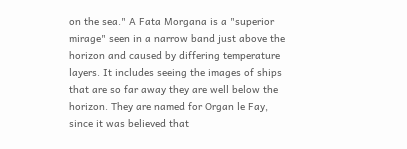on the sea." A Fata Morgana is a "superior mirage" seen in a narrow band just above the horizon and caused by differing temperature layers. It includes seeing the images of ships that are so far away they are well below the horizon. They are named for Organ le Fay, since it was believed that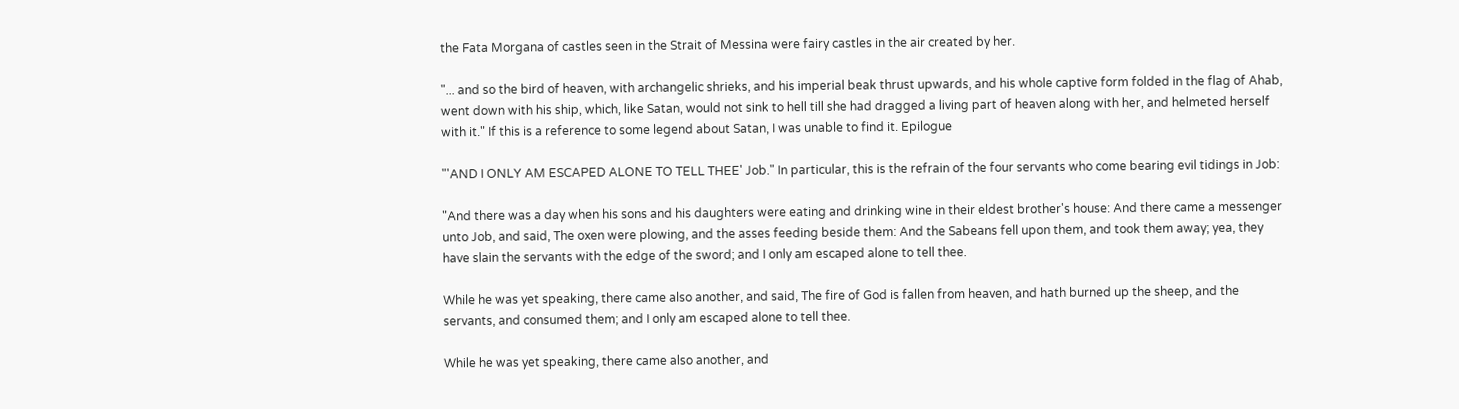the Fata Morgana of castles seen in the Strait of Messina were fairy castles in the air created by her.

"... and so the bird of heaven, with archangelic shrieks, and his imperial beak thrust upwards, and his whole captive form folded in the flag of Ahab, went down with his ship, which, like Satan, would not sink to hell till she had dragged a living part of heaven along with her, and helmeted herself with it." If this is a reference to some legend about Satan, I was unable to find it. Epilogue

"'AND I ONLY AM ESCAPED ALONE TO TELL THEE' Job." In particular, this is the refrain of the four servants who come bearing evil tidings in Job:

"And there was a day when his sons and his daughters were eating and drinking wine in their eldest brother's house: And there came a messenger unto Job, and said, The oxen were plowing, and the asses feeding beside them: And the Sabeans fell upon them, and took them away; yea, they have slain the servants with the edge of the sword; and I only am escaped alone to tell thee.

While he was yet speaking, there came also another, and said, The fire of God is fallen from heaven, and hath burned up the sheep, and the servants, and consumed them; and I only am escaped alone to tell thee.

While he was yet speaking, there came also another, and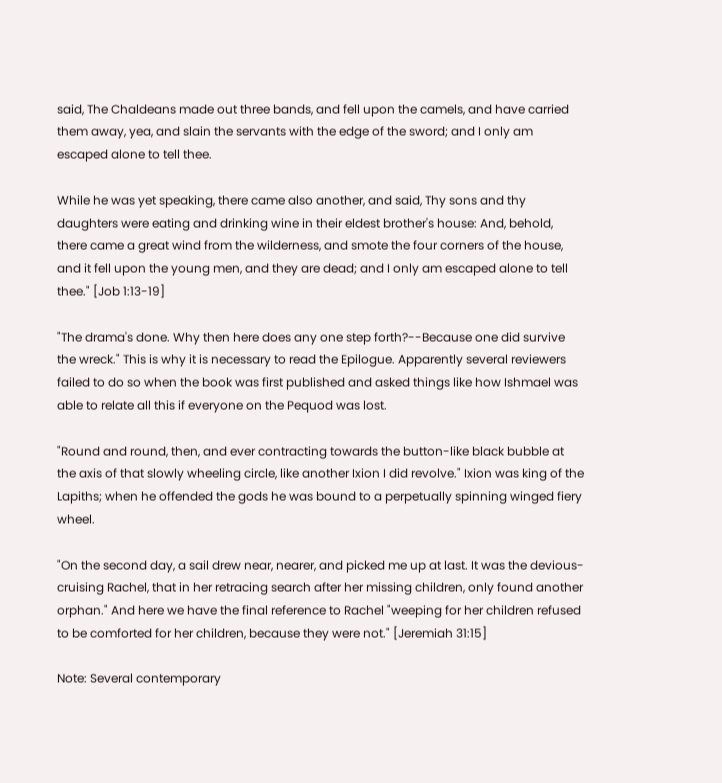said, The Chaldeans made out three bands, and fell upon the camels, and have carried them away, yea, and slain the servants with the edge of the sword; and I only am escaped alone to tell thee.

While he was yet speaking, there came also another, and said, Thy sons and thy daughters were eating and drinking wine in their eldest brother's house: And, behold, there came a great wind from the wilderness, and smote the four corners of the house, and it fell upon the young men, and they are dead; and I only am escaped alone to tell thee." [Job 1:13-19]

"The drama's done. Why then here does any one step forth?--Because one did survive the wreck." This is why it is necessary to read the Epilogue. Apparently several reviewers failed to do so when the book was first published and asked things like how Ishmael was able to relate all this if everyone on the Pequod was lost.

"Round and round, then, and ever contracting towards the button-like black bubble at the axis of that slowly wheeling circle, like another Ixion I did revolve." Ixion was king of the Lapiths; when he offended the gods he was bound to a perpetually spinning winged fiery wheel.

"On the second day, a sail drew near, nearer, and picked me up at last. It was the devious-cruising Rachel, that in her retracing search after her missing children, only found another orphan." And here we have the final reference to Rachel "weeping for her children refused to be comforted for her children, because they were not." [Jeremiah 31:15]

Note: Several contemporary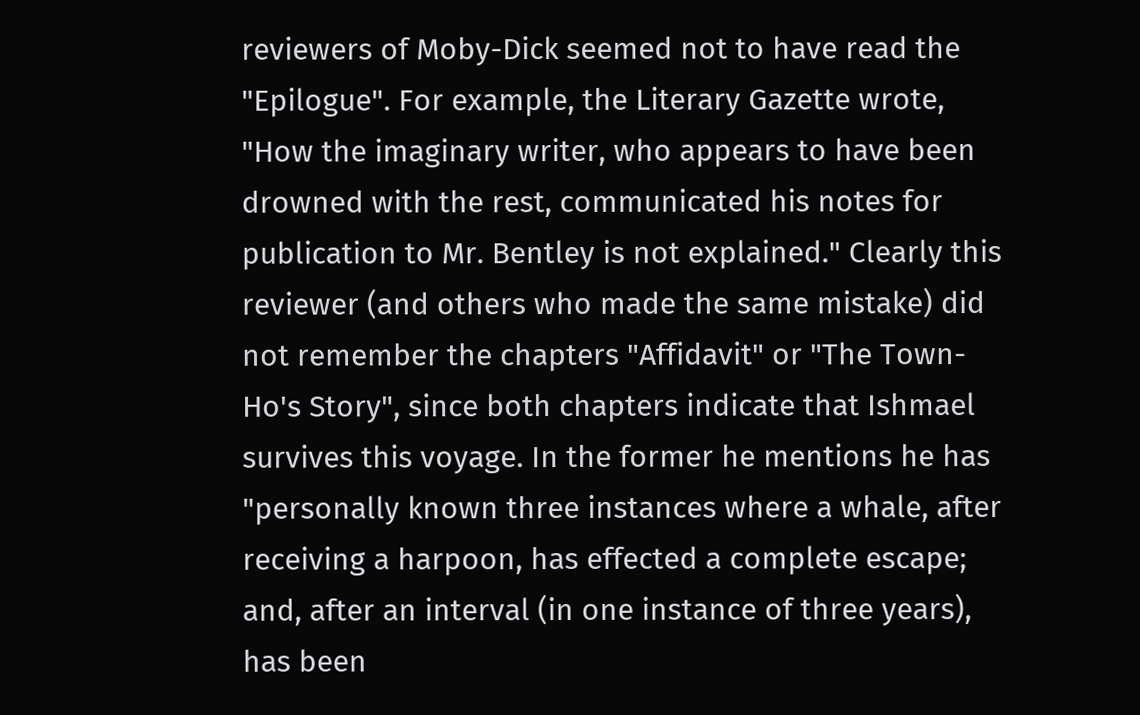reviewers of Moby-Dick seemed not to have read the "Epilogue". For example, the Literary Gazette wrote, "How the imaginary writer, who appears to have been drowned with the rest, communicated his notes for publication to Mr. Bentley is not explained." Clearly this reviewer (and others who made the same mistake) did not remember the chapters "Affidavit" or "The Town-Ho's Story", since both chapters indicate that Ishmael survives this voyage. In the former he mentions he has "personally known three instances where a whale, after receiving a harpoon, has effected a complete escape; and, after an interval (in one instance of three years), has been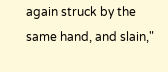again struck by the same hand, and slain,"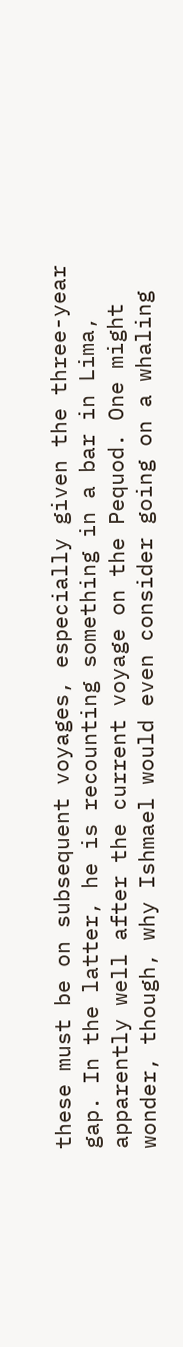these must be on subsequent voyages, especially given the three-year gap. In the latter, he is recounting something in a bar in Lima, apparently well after the current voyage on the Pequod. One might wonder, though, why Ishmael would even consider going on a whaling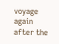voyage again after the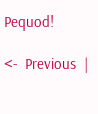Pequod!

<-  Previous  |